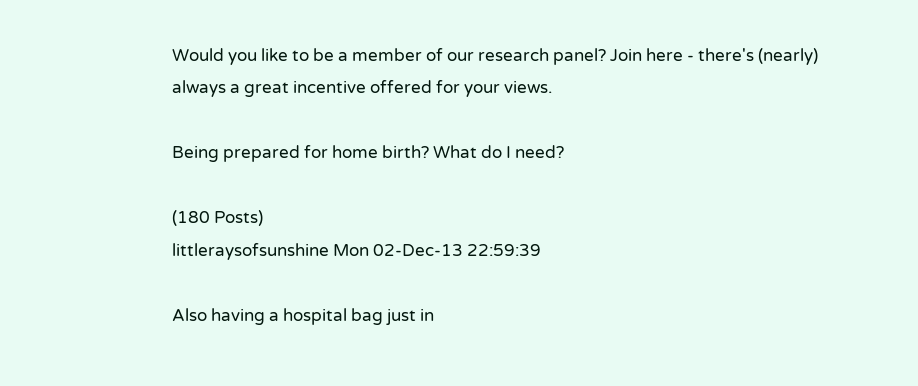Would you like to be a member of our research panel? Join here - there's (nearly) always a great incentive offered for your views.

Being prepared for home birth? What do I need?

(180 Posts)
littleraysofsunshine Mon 02-Dec-13 22:59:39

Also having a hospital bag just in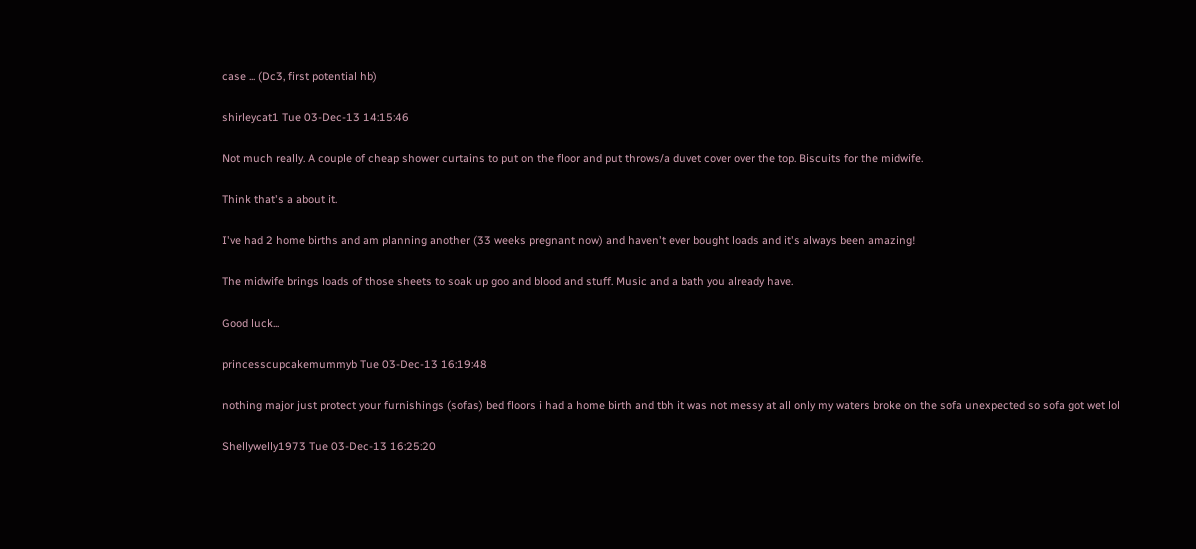case ... (Dc3, first potential hb)

shirleycat1 Tue 03-Dec-13 14:15:46

Not much really. A couple of cheap shower curtains to put on the floor and put throws/a duvet cover over the top. Biscuits for the midwife.

Think that's a about it.

I've had 2 home births and am planning another (33 weeks pregnant now) and haven't ever bought loads and it's always been amazing!

The midwife brings loads of those sheets to soak up goo and blood and stuff. Music and a bath you already have.

Good luck...

princesscupcakemummyb Tue 03-Dec-13 16:19:48

nothing major just protect your furnishings (sofas) bed floors i had a home birth and tbh it was not messy at all only my waters broke on the sofa unexpected so sofa got wet lol

Shellywelly1973 Tue 03-Dec-13 16:25:20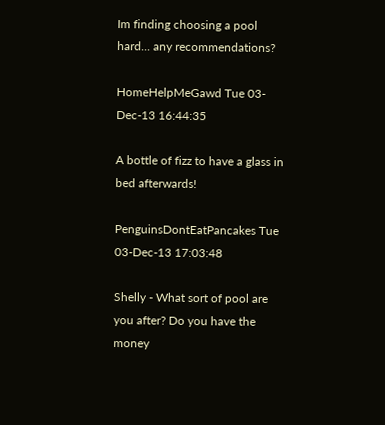Im finding choosing a pool hard... any recommendations?

HomeHelpMeGawd Tue 03-Dec-13 16:44:35

A bottle of fizz to have a glass in bed afterwards!

PenguinsDontEatPancakes Tue 03-Dec-13 17:03:48

Shelly - What sort of pool are you after? Do you have the money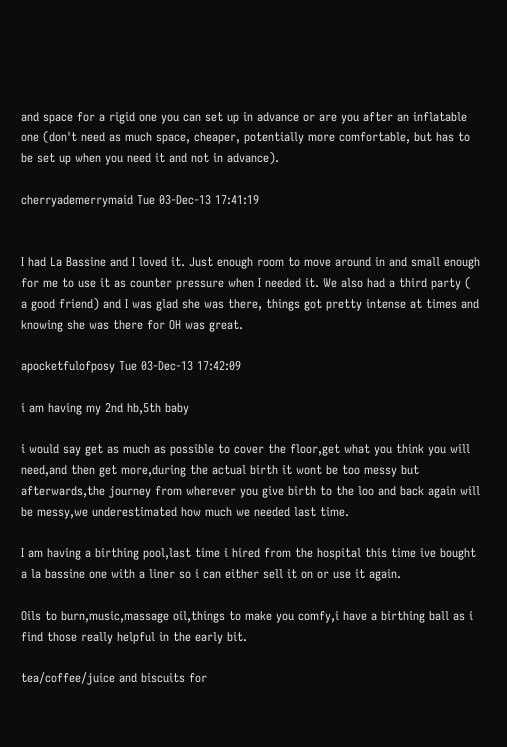and space for a rigid one you can set up in advance or are you after an inflatable one (don't need as much space, cheaper, potentially more comfortable, but has to be set up when you need it and not in advance).

cherryademerrymaid Tue 03-Dec-13 17:41:19


I had La Bassine and I loved it. Just enough room to move around in and small enough for me to use it as counter pressure when I needed it. We also had a third party ( a good friend) and I was glad she was there, things got pretty intense at times and knowing she was there for OH was great.

apocketfulofposy Tue 03-Dec-13 17:42:09

i am having my 2nd hb,5th baby

i would say get as much as possible to cover the floor,get what you think you will need,and then get more,during the actual birth it wont be too messy but afterwards,the journey from wherever you give birth to the loo and back again will be messy,we underestimated how much we needed last time.

I am having a birthing pool,last time i hired from the hospital this time ive bought a la bassine one with a liner so i can either sell it on or use it again.

Oils to burn,music,massage oil,things to make you comfy,i have a birthing ball as i find those really helpful in the early bit.

tea/coffee/juice and biscuits for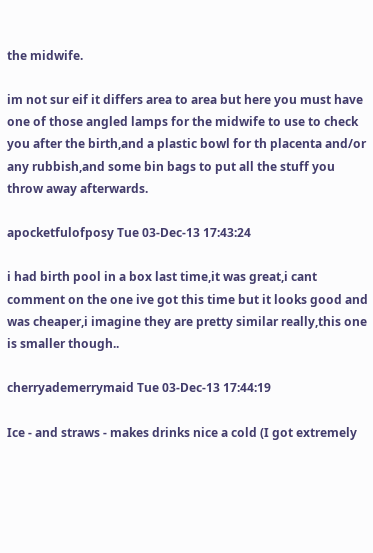the midwife.

im not sur eif it differs area to area but here you must have one of those angled lamps for the midwife to use to check you after the birth,and a plastic bowl for th placenta and/or any rubbish,and some bin bags to put all the stuff you throw away afterwards.

apocketfulofposy Tue 03-Dec-13 17:43:24

i had birth pool in a box last time,it was great,i cant comment on the one ive got this time but it looks good and was cheaper,i imagine they are pretty similar really,this one is smaller though..

cherryademerrymaid Tue 03-Dec-13 17:44:19

Ice - and straws - makes drinks nice a cold (I got extremely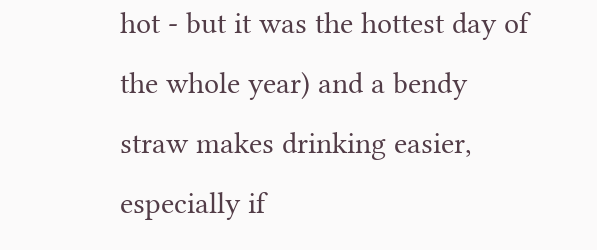hot - but it was the hottest day of the whole year) and a bendy straw makes drinking easier, especially if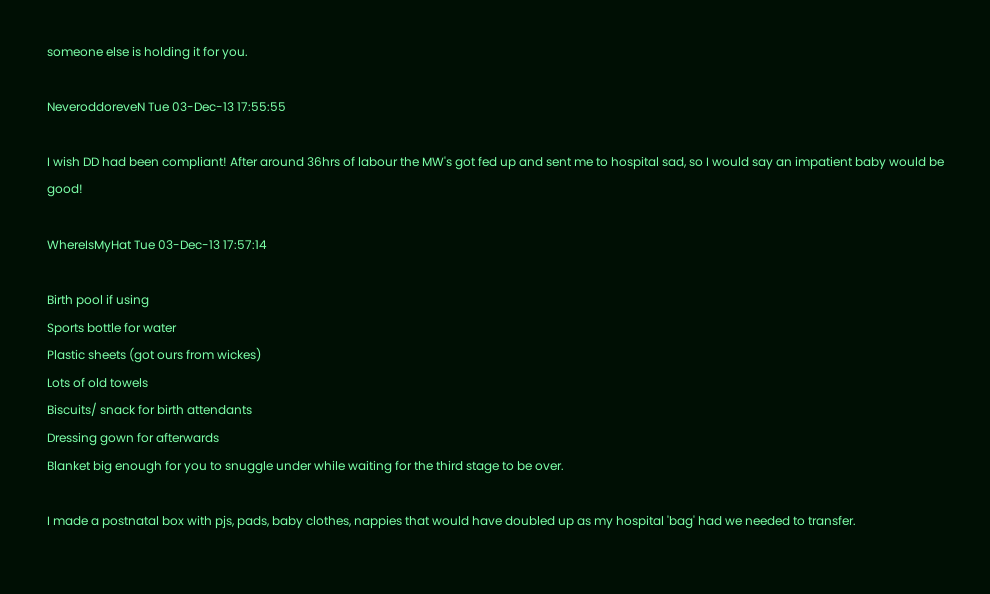someone else is holding it for you.

NeveroddoreveN Tue 03-Dec-13 17:55:55

I wish DD had been compliant! After around 36hrs of labour the MW's got fed up and sent me to hospital sad, so I would say an impatient baby would be good!

WhereIsMyHat Tue 03-Dec-13 17:57:14

Birth pool if using
Sports bottle for water
Plastic sheets (got ours from wickes)
Lots of old towels
Biscuits/ snack for birth attendants
Dressing gown for afterwards
Blanket big enough for you to snuggle under while waiting for the third stage to be over.

I made a postnatal box with pjs, pads, baby clothes, nappies that would have doubled up as my hospital 'bag' had we needed to transfer.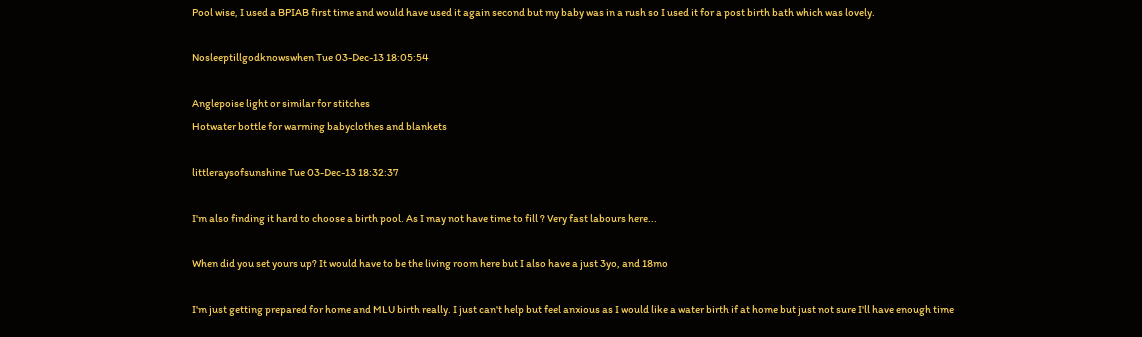Pool wise, I used a BPIAB first time and would have used it again second but my baby was in a rush so I used it for a post birth bath which was lovely.

Nosleeptillgodknowswhen Tue 03-Dec-13 18:05:54

Anglepoise light or similar for stitches
Hotwater bottle for warming babyclothes and blankets

littleraysofsunshine Tue 03-Dec-13 18:32:37

I'm also finding it hard to choose a birth pool. As I may not have time to fill ? Very fast labours here...

When did you set yours up? It would have to be the living room here but I also have a just 3yo, and 18mo

I'm just getting prepared for home and MLU birth really. I just can't help but feel anxious as I would like a water birth if at home but just not sure I'll have enough time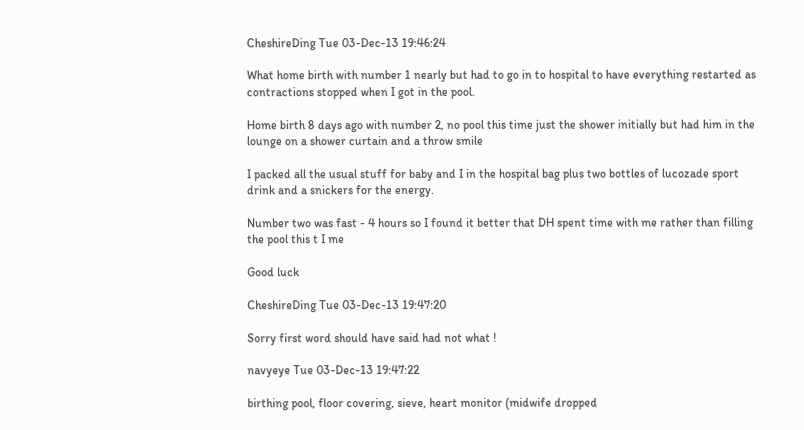CheshireDing Tue 03-Dec-13 19:46:24

What home birth with number 1 nearly but had to go in to hospital to have everything restarted as contractions stopped when I got in the pool.

Home birth 8 days ago with number 2, no pool this time just the shower initially but had him in the lounge on a shower curtain and a throw smile

I packed all the usual stuff for baby and I in the hospital bag plus two bottles of lucozade sport drink and a snickers for the energy.

Number two was fast - 4 hours so I found it better that DH spent time with me rather than filling the pool this t I me

Good luck

CheshireDing Tue 03-Dec-13 19:47:20

Sorry first word should have said had not what !

navyeye Tue 03-Dec-13 19:47:22

birthing pool, floor covering, sieve, heart monitor (midwife dropped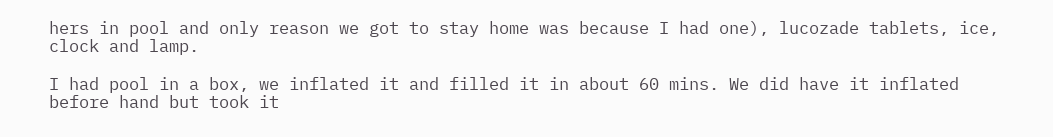hers in pool and only reason we got to stay home was because I had one), lucozade tablets, ice, clock and lamp.

I had pool in a box, we inflated it and filled it in about 60 mins. We did have it inflated before hand but took it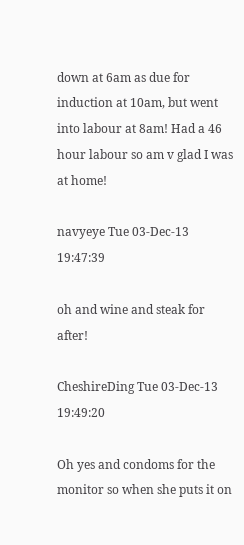down at 6am as due for induction at 10am, but went into labour at 8am! Had a 46 hour labour so am v glad I was at home!

navyeye Tue 03-Dec-13 19:47:39

oh and wine and steak for after!

CheshireDing Tue 03-Dec-13 19:49:20

Oh yes and condoms for the monitor so when she puts it on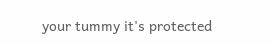your tummy it's protected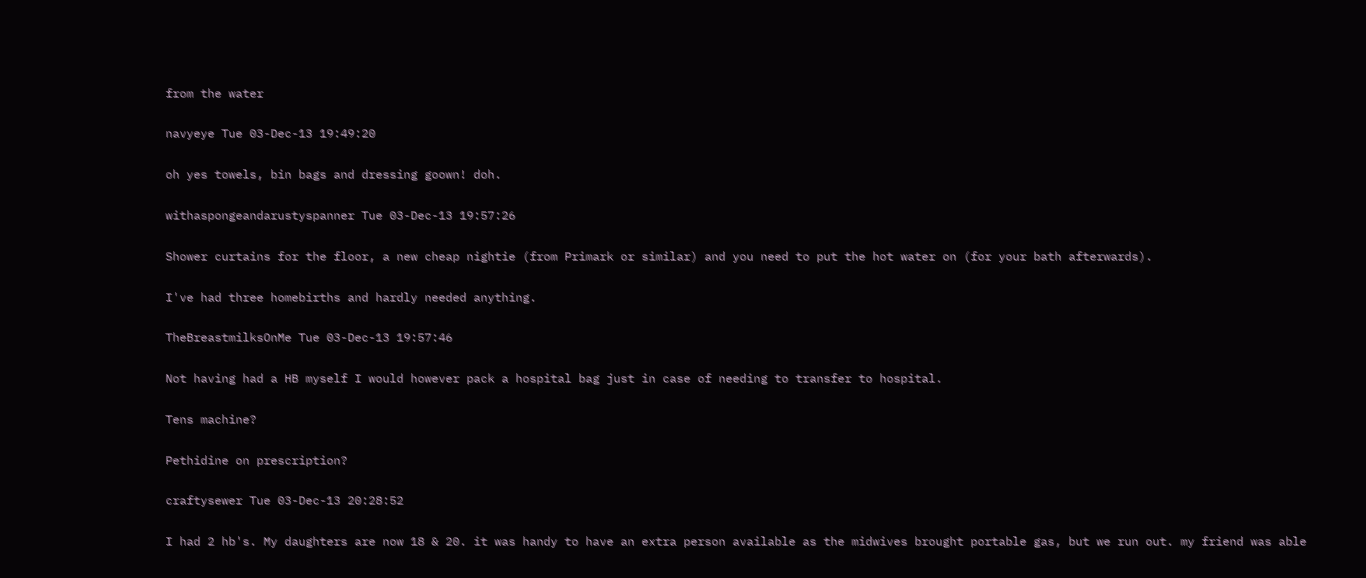from the water

navyeye Tue 03-Dec-13 19:49:20

oh yes towels, bin bags and dressing goown! doh.

withaspongeandarustyspanner Tue 03-Dec-13 19:57:26

Shower curtains for the floor, a new cheap nightie (from Primark or similar) and you need to put the hot water on (for your bath afterwards).

I've had three homebirths and hardly needed anything.

TheBreastmilksOnMe Tue 03-Dec-13 19:57:46

Not having had a HB myself I would however pack a hospital bag just in case of needing to transfer to hospital.

Tens machine?

Pethidine on prescription?

craftysewer Tue 03-Dec-13 20:28:52

I had 2 hb's. My daughters are now 18 & 20. it was handy to have an extra person available as the midwives brought portable gas, but we run out. my friend was able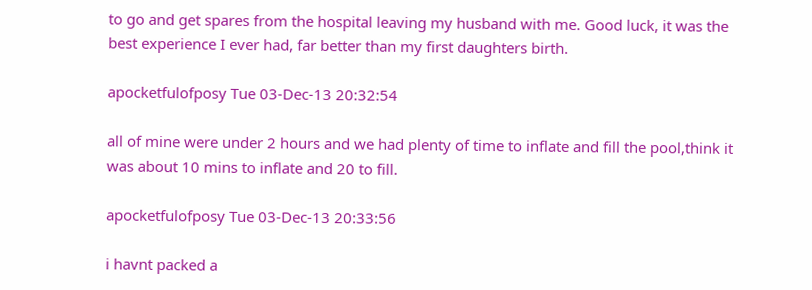to go and get spares from the hospital leaving my husband with me. Good luck, it was the best experience I ever had, far better than my first daughters birth.

apocketfulofposy Tue 03-Dec-13 20:32:54

all of mine were under 2 hours and we had plenty of time to inflate and fill the pool,think it was about 10 mins to inflate and 20 to fill.

apocketfulofposy Tue 03-Dec-13 20:33:56

i havnt packed a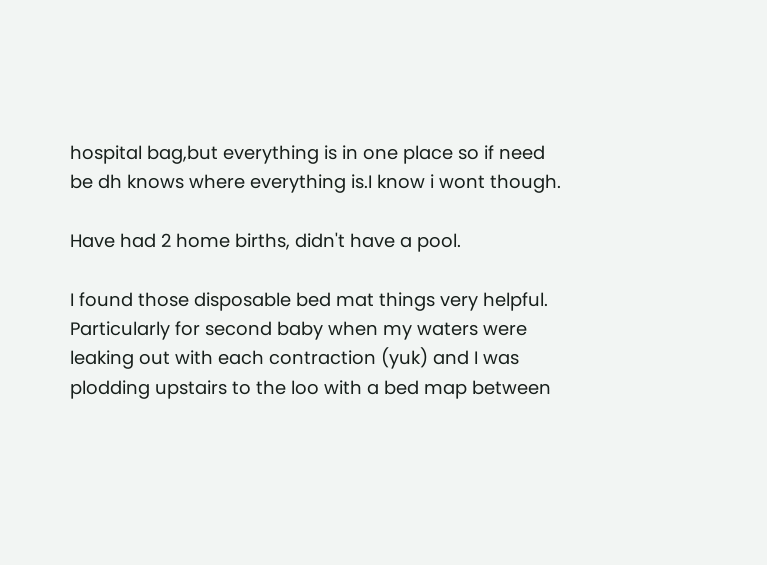hospital bag,but everything is in one place so if need be dh knows where everything is.I know i wont though.

Have had 2 home births, didn't have a pool.

I found those disposable bed mat things very helpful. Particularly for second baby when my waters were leaking out with each contraction (yuk) and I was plodding upstairs to the loo with a bed map between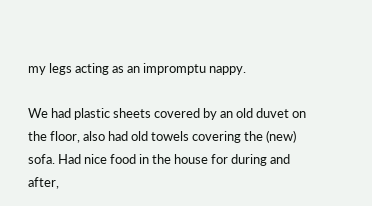my legs acting as an impromptu nappy.

We had plastic sheets covered by an old duvet on the floor, also had old towels covering the (new) sofa. Had nice food in the house for during and after,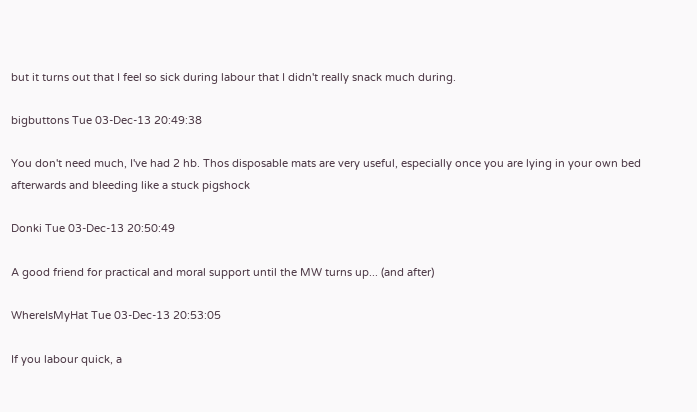but it turns out that I feel so sick during labour that I didn't really snack much during.

bigbuttons Tue 03-Dec-13 20:49:38

You don't need much, I've had 2 hb. Thos disposable mats are very useful, especially once you are lying in your own bed afterwards and bleeding like a stuck pigshock

Donki Tue 03-Dec-13 20:50:49

A good friend for practical and moral support until the MW turns up... (and after)

WhereIsMyHat Tue 03-Dec-13 20:53:05

If you labour quick, a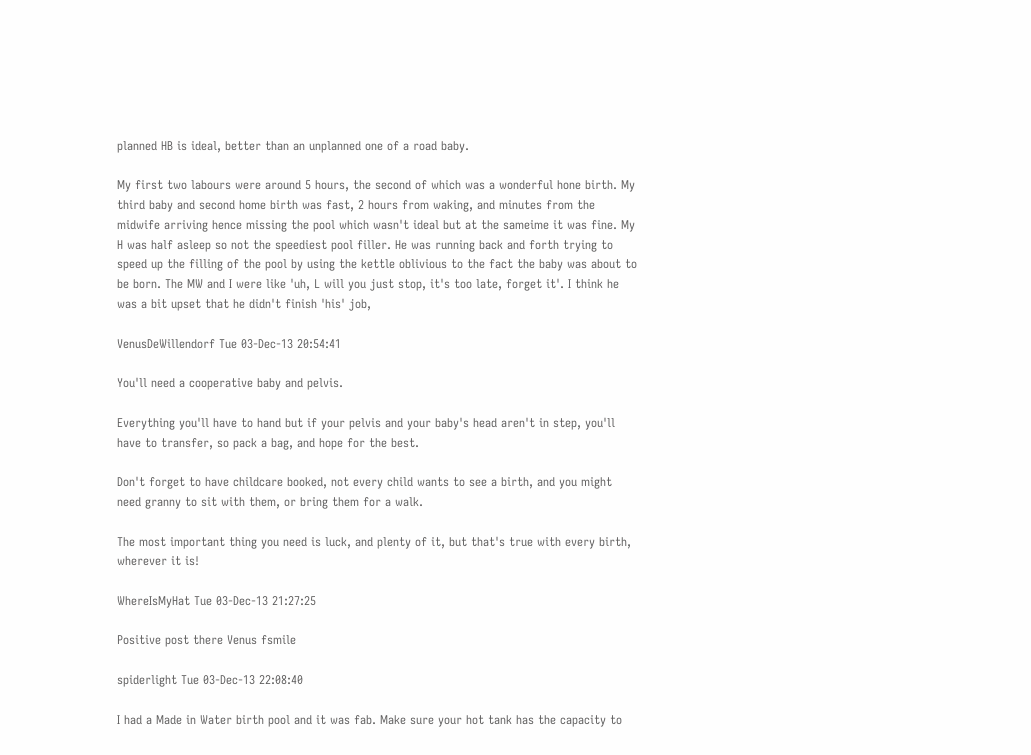planned HB is ideal, better than an unplanned one of a road baby.

My first two labours were around 5 hours, the second of which was a wonderful hone birth. My third baby and second home birth was fast, 2 hours from waking, and minutes from the midwife arriving hence missing the pool which wasn't ideal but at the sameime it was fine. My H was half asleep so not the speediest pool filler. He was running back and forth trying to speed up the filling of the pool by using the kettle oblivious to the fact the baby was about to be born. The MW and I were like 'uh, L will you just stop, it's too late, forget it'. I think he was a bit upset that he didn't finish 'his' job,

VenusDeWillendorf Tue 03-Dec-13 20:54:41

You'll need a cooperative baby and pelvis.

Everything you'll have to hand but if your pelvis and your baby's head aren't in step, you'll have to transfer, so pack a bag, and hope for the best.

Don't forget to have childcare booked, not every child wants to see a birth, and you might need granny to sit with them, or bring them for a walk.

The most important thing you need is luck, and plenty of it, but that's true with every birth, wherever it is!

WhereIsMyHat Tue 03-Dec-13 21:27:25

Positive post there Venus fsmile

spiderlight Tue 03-Dec-13 22:08:40

I had a Made in Water birth pool and it was fab. Make sure your hot tank has the capacity to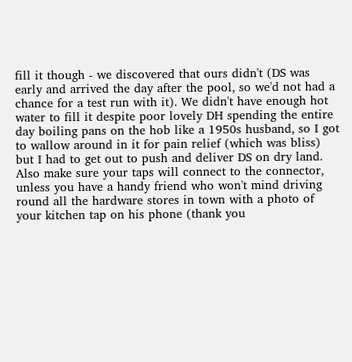fill it though - we discovered that ours didn't (DS was early and arrived the day after the pool, so we'd not had a chance for a test run with it). We didn't have enough hot water to fill it despite poor lovely DH spending the entire day boiling pans on the hob like a 1950s husband, so I got to wallow around in it for pain relief (which was bliss) but I had to get out to push and deliver DS on dry land. Also make sure your taps will connect to the connector, unless you have a handy friend who won't mind driving round all the hardware stores in town with a photo of your kitchen tap on his phone (thank you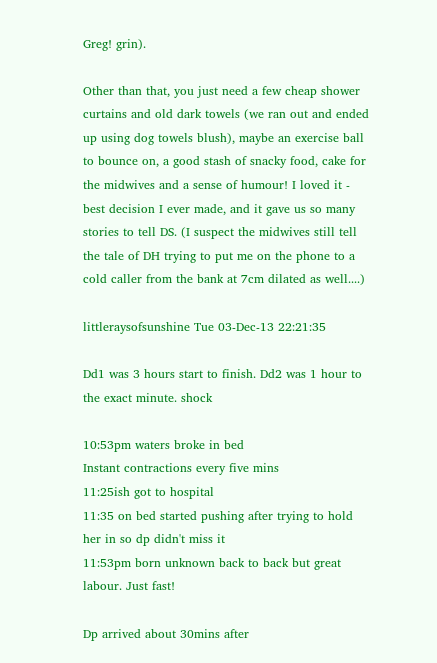Greg! grin).

Other than that, you just need a few cheap shower curtains and old dark towels (we ran out and ended up using dog towels blush), maybe an exercise ball to bounce on, a good stash of snacky food, cake for the midwives and a sense of humour! I loved it - best decision I ever made, and it gave us so many stories to tell DS. (I suspect the midwives still tell the tale of DH trying to put me on the phone to a cold caller from the bank at 7cm dilated as well....)

littleraysofsunshine Tue 03-Dec-13 22:21:35

Dd1 was 3 hours start to finish. Dd2 was 1 hour to the exact minute. shock

10:53pm waters broke in bed
Instant contractions every five mins
11:25ish got to hospital
11:35 on bed started pushing after trying to hold her in so dp didn't miss it
11:53pm born unknown back to back but great labour. Just fast!

Dp arrived about 30mins after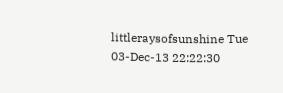littleraysofsunshine Tue 03-Dec-13 22:22:30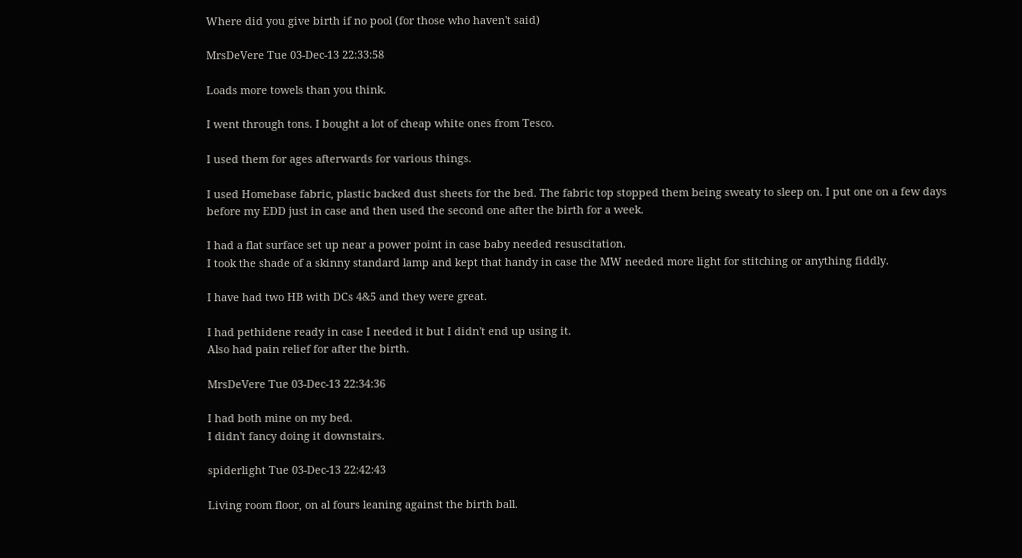Where did you give birth if no pool (for those who haven't said)

MrsDeVere Tue 03-Dec-13 22:33:58

Loads more towels than you think.

I went through tons. I bought a lot of cheap white ones from Tesco.

I used them for ages afterwards for various things.

I used Homebase fabric, plastic backed dust sheets for the bed. The fabric top stopped them being sweaty to sleep on. I put one on a few days before my EDD just in case and then used the second one after the birth for a week.

I had a flat surface set up near a power point in case baby needed resuscitation.
I took the shade of a skinny standard lamp and kept that handy in case the MW needed more light for stitching or anything fiddly.

I have had two HB with DCs 4&5 and they were great.

I had pethidene ready in case I needed it but I didn't end up using it.
Also had pain relief for after the birth.

MrsDeVere Tue 03-Dec-13 22:34:36

I had both mine on my bed.
I didn't fancy doing it downstairs.

spiderlight Tue 03-Dec-13 22:42:43

Living room floor, on al fours leaning against the birth ball.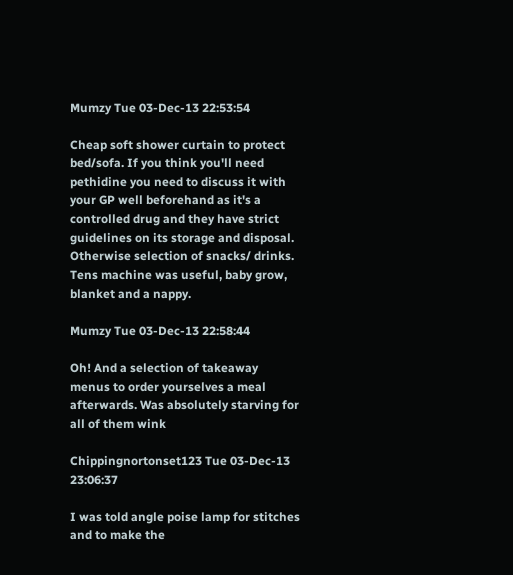Mumzy Tue 03-Dec-13 22:53:54

Cheap soft shower curtain to protect bed/sofa. If you think you'll need pethidine you need to discuss it with your GP well beforehand as it's a controlled drug and they have strict guidelines on its storage and disposal. Otherwise selection of snacks/ drinks. Tens machine was useful, baby grow, blanket and a nappy.

Mumzy Tue 03-Dec-13 22:58:44

Oh! And a selection of takeaway menus to order yourselves a meal afterwards. Was absolutely starving for all of them wink

Chippingnortonset123 Tue 03-Dec-13 23:06:37

I was told angle poise lamp for stitches and to make the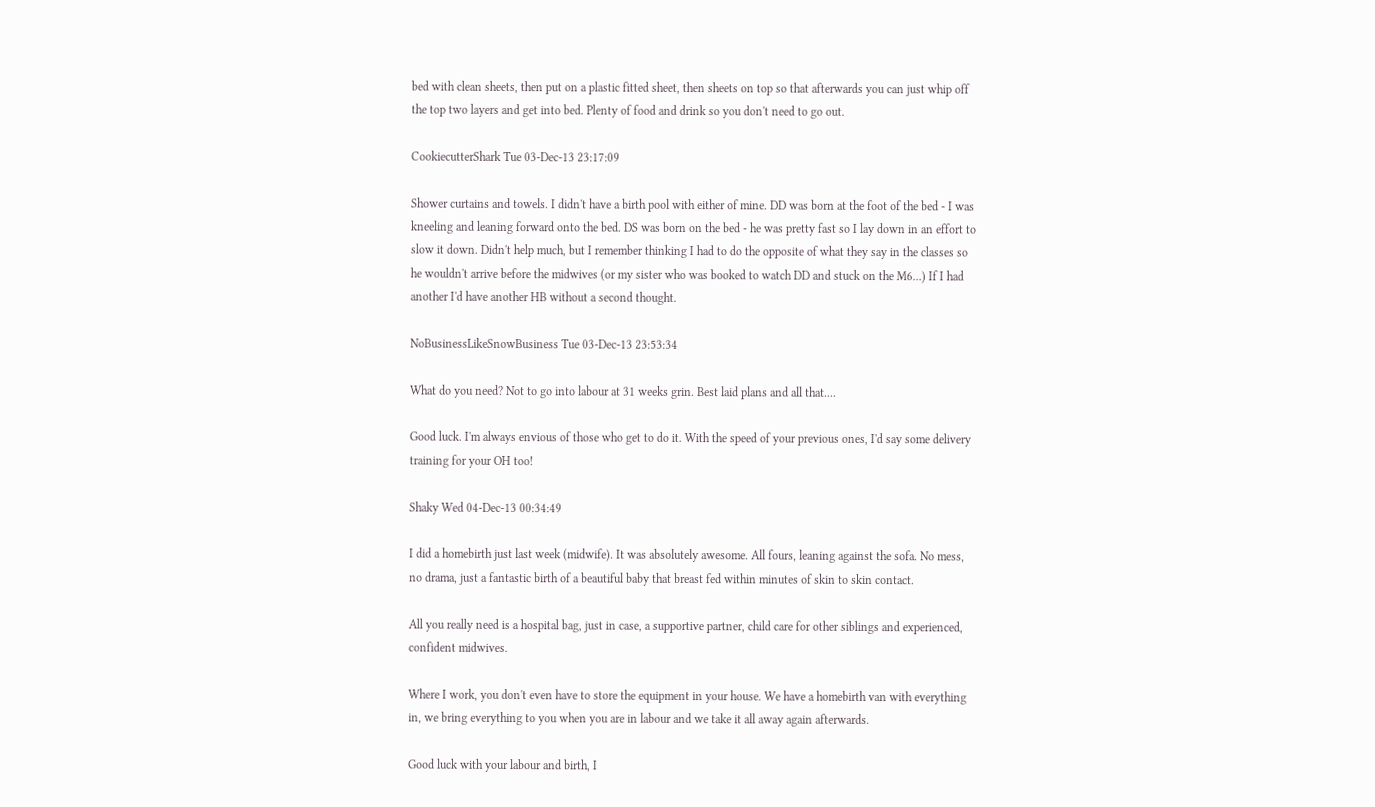bed with clean sheets, then put on a plastic fitted sheet, then sheets on top so that afterwards you can just whip off the top two layers and get into bed. Plenty of food and drink so you don't need to go out.

CookiecutterShark Tue 03-Dec-13 23:17:09

Shower curtains and towels. I didn't have a birth pool with either of mine. DD was born at the foot of the bed - I was kneeling and leaning forward onto the bed. DS was born on the bed - he was pretty fast so I lay down in an effort to slow it down. Didn't help much, but I remember thinking I had to do the opposite of what they say in the classes so he wouldn't arrive before the midwives (or my sister who was booked to watch DD and stuck on the M6...) If I had another I'd have another HB without a second thought.

NoBusinessLikeSnowBusiness Tue 03-Dec-13 23:53:34

What do you need? Not to go into labour at 31 weeks grin. Best laid plans and all that....

Good luck. I'm always envious of those who get to do it. With the speed of your previous ones, I'd say some delivery training for your OH too!

Shaky Wed 04-Dec-13 00:34:49

I did a homebirth just last week (midwife). It was absolutely awesome. All fours, leaning against the sofa. No mess, no drama, just a fantastic birth of a beautiful baby that breast fed within minutes of skin to skin contact.

All you really need is a hospital bag, just in case, a supportive partner, child care for other siblings and experienced, confident midwives.

Where I work, you don't even have to store the equipment in your house. We have a homebirth van with everything in, we bring everything to you when you are in labour and we take it all away again afterwards.

Good luck with your labour and birth, I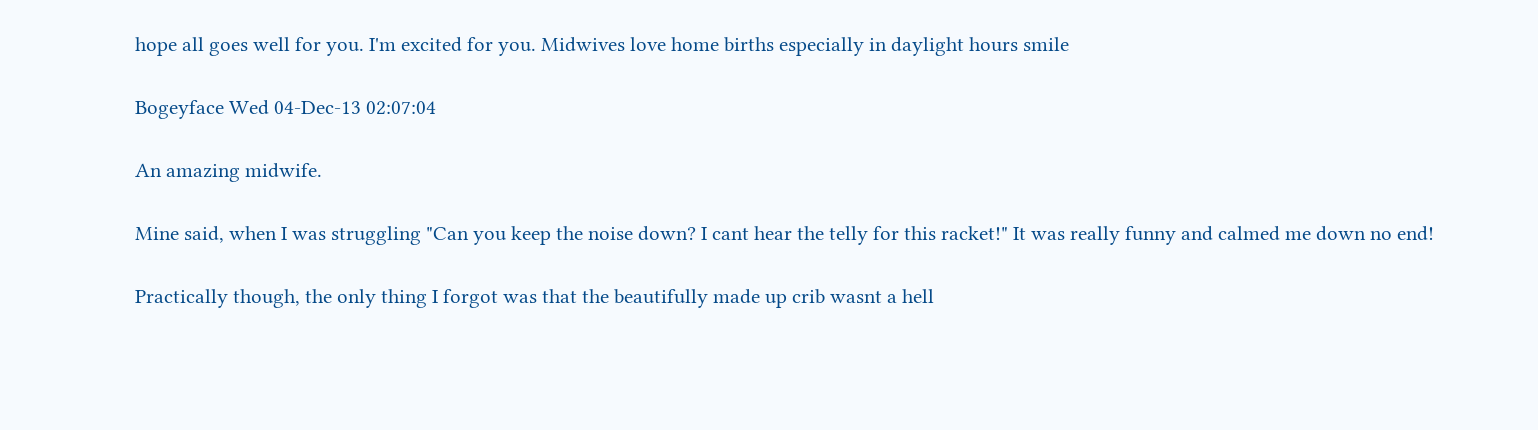hope all goes well for you. I'm excited for you. Midwives love home births especially in daylight hours smile

Bogeyface Wed 04-Dec-13 02:07:04

An amazing midwife.

Mine said, when I was struggling "Can you keep the noise down? I cant hear the telly for this racket!" It was really funny and calmed me down no end!

Practically though, the only thing I forgot was that the beautifully made up crib wasnt a hell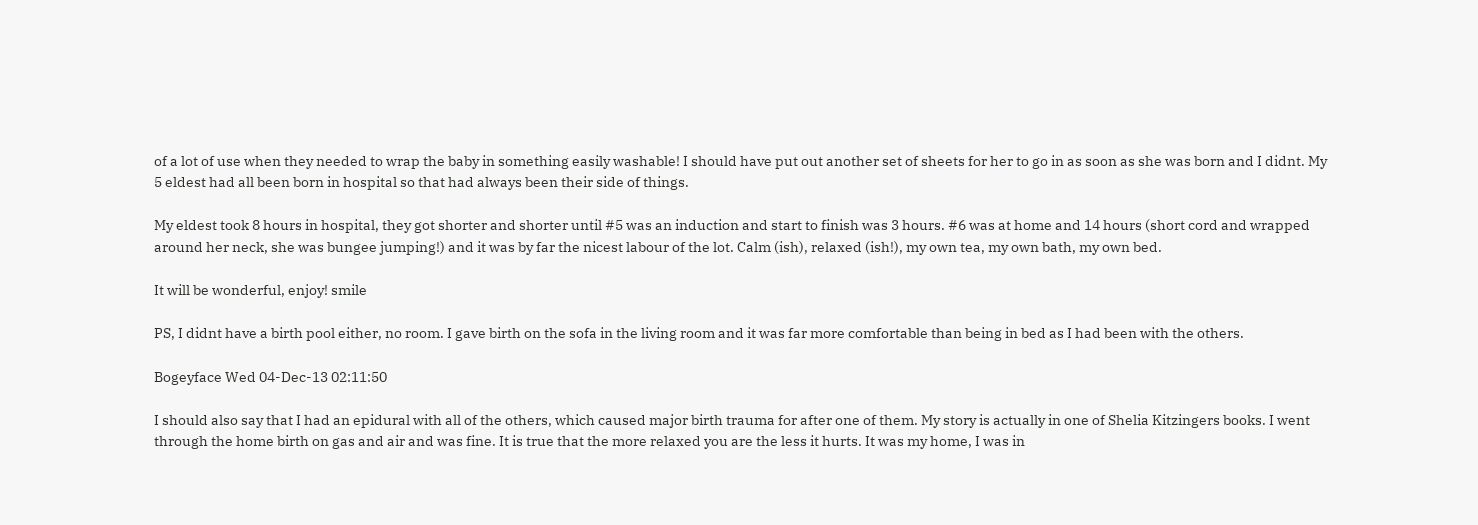of a lot of use when they needed to wrap the baby in something easily washable! I should have put out another set of sheets for her to go in as soon as she was born and I didnt. My 5 eldest had all been born in hospital so that had always been their side of things.

My eldest took 8 hours in hospital, they got shorter and shorter until #5 was an induction and start to finish was 3 hours. #6 was at home and 14 hours (short cord and wrapped around her neck, she was bungee jumping!) and it was by far the nicest labour of the lot. Calm (ish), relaxed (ish!), my own tea, my own bath, my own bed.

It will be wonderful, enjoy! smile

PS, I didnt have a birth pool either, no room. I gave birth on the sofa in the living room and it was far more comfortable than being in bed as I had been with the others.

Bogeyface Wed 04-Dec-13 02:11:50

I should also say that I had an epidural with all of the others, which caused major birth trauma for after one of them. My story is actually in one of Shelia Kitzingers books. I went through the home birth on gas and air and was fine. It is true that the more relaxed you are the less it hurts. It was my home, I was in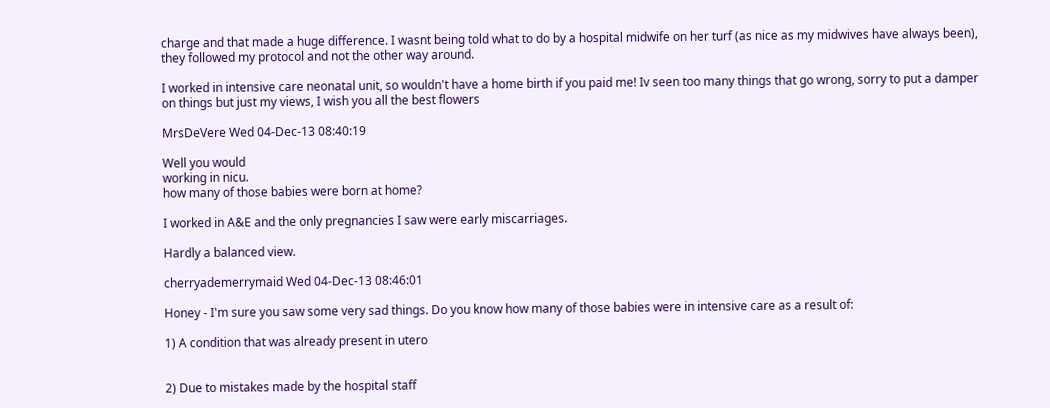charge and that made a huge difference. I wasnt being told what to do by a hospital midwife on her turf (as nice as my midwives have always been), they followed my protocol and not the other way around.

I worked in intensive care neonatal unit, so wouldn't have a home birth if you paid me! Iv seen too many things that go wrong, sorry to put a damper on things but just my views, I wish you all the best flowers

MrsDeVere Wed 04-Dec-13 08:40:19

Well you would
working in nicu.
how many of those babies were born at home?

I worked in A&E and the only pregnancies I saw were early miscarriages.

Hardly a balanced view.

cherryademerrymaid Wed 04-Dec-13 08:46:01

Honey - I'm sure you saw some very sad things. Do you know how many of those babies were in intensive care as a result of:

1) A condition that was already present in utero


2) Due to mistakes made by the hospital staff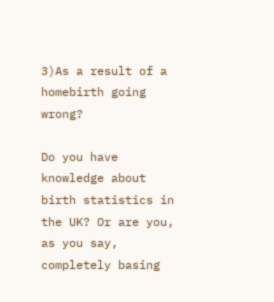3)As a result of a homebirth going wrong?

Do you have knowledge about birth statistics in the UK? Or are you, as you say, completely basing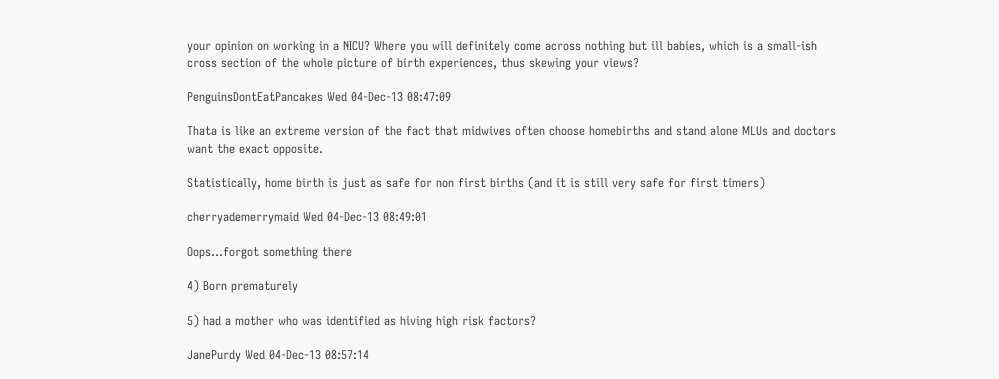your opinion on working in a NICU? Where you will definitely come across nothing but ill babies, which is a small-ish cross section of the whole picture of birth experiences, thus skewing your views?

PenguinsDontEatPancakes Wed 04-Dec-13 08:47:09

Thata is like an extreme version of the fact that midwives often choose homebirths and stand alone MLUs and doctors want the exact opposite.

Statistically, home birth is just as safe for non first births (and it is still very safe for first timers)

cherryademerrymaid Wed 04-Dec-13 08:49:01

Oops...forgot something there

4) Born prematurely

5) had a mother who was identified as hiving high risk factors?

JanePurdy Wed 04-Dec-13 08:57:14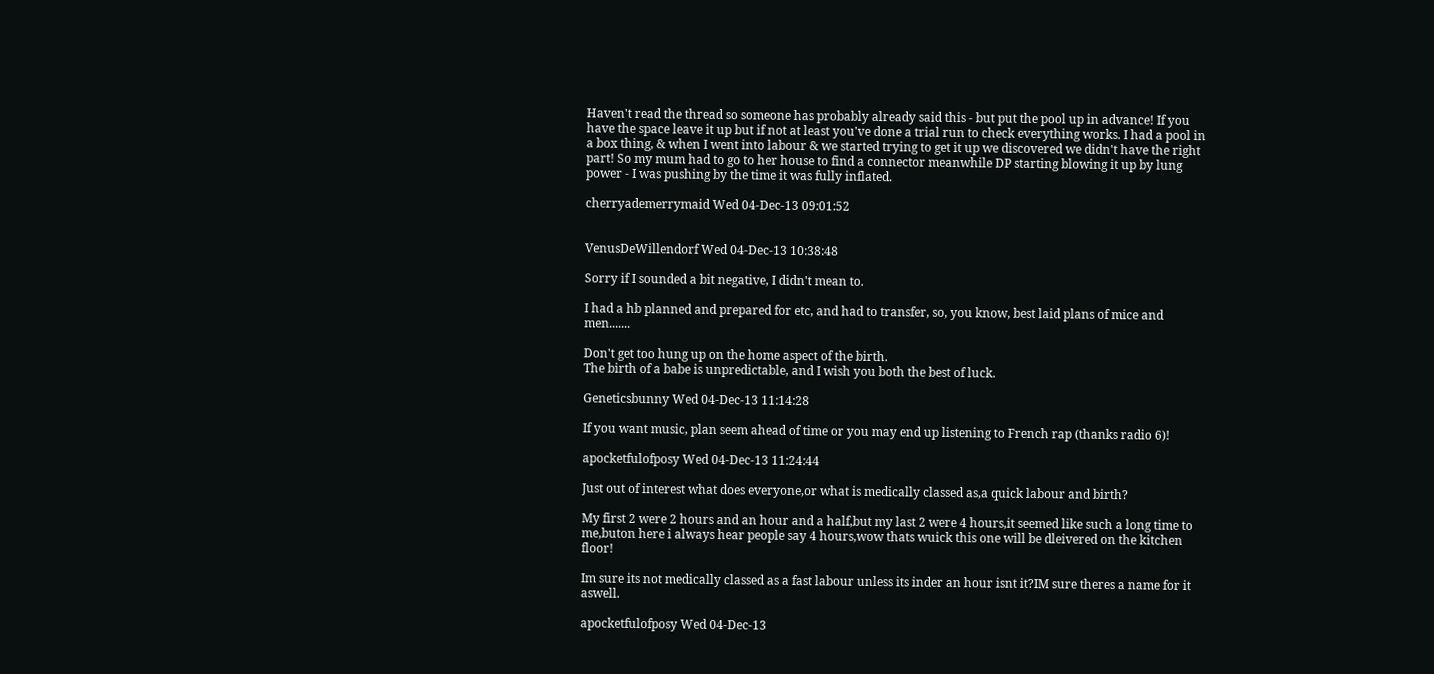Haven't read the thread so someone has probably already said this - but put the pool up in advance! If you have the space leave it up but if not at least you've done a trial run to check everything works. I had a pool in a box thing, & when I went into labour & we started trying to get it up we discovered we didn't have the right part! So my mum had to go to her house to find a connector meanwhile DP starting blowing it up by lung power - I was pushing by the time it was fully inflated.

cherryademerrymaid Wed 04-Dec-13 09:01:52


VenusDeWillendorf Wed 04-Dec-13 10:38:48

Sorry if I sounded a bit negative, I didn't mean to.

I had a hb planned and prepared for etc, and had to transfer, so, you know, best laid plans of mice and men.......

Don't get too hung up on the home aspect of the birth.
The birth of a babe is unpredictable, and I wish you both the best of luck.

Geneticsbunny Wed 04-Dec-13 11:14:28

If you want music, plan seem ahead of time or you may end up listening to French rap (thanks radio 6)!

apocketfulofposy Wed 04-Dec-13 11:24:44

Just out of interest what does everyone,or what is medically classed as,a quick labour and birth?

My first 2 were 2 hours and an hour and a half,but my last 2 were 4 hours,it seemed like such a long time to me,buton here i always hear people say 4 hours,wow thats wuick this one will be dleivered on the kitchen floor!

Im sure its not medically classed as a fast labour unless its inder an hour isnt it?IM sure theres a name for it aswell.

apocketfulofposy Wed 04-Dec-13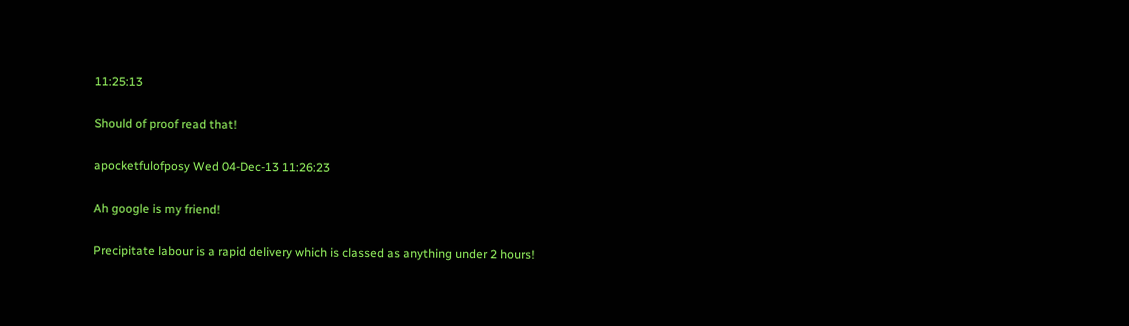11:25:13

Should of proof read that!

apocketfulofposy Wed 04-Dec-13 11:26:23

Ah google is my friend!

Precipitate labour is a rapid delivery which is classed as anything under 2 hours!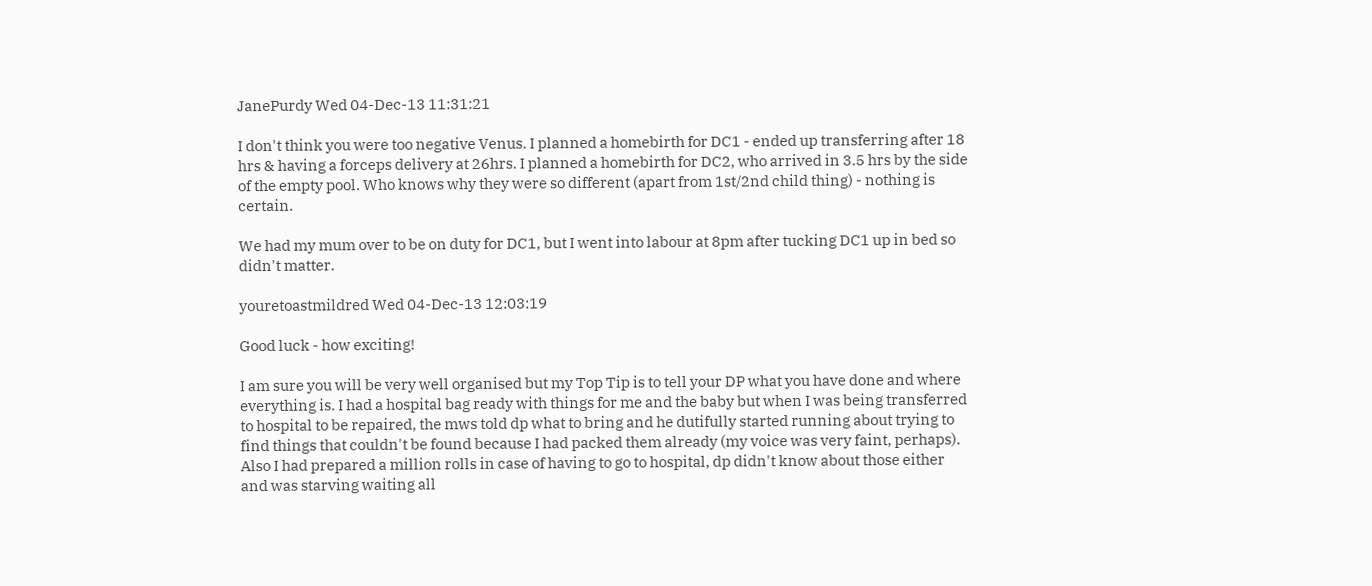JanePurdy Wed 04-Dec-13 11:31:21

I don't think you were too negative Venus. I planned a homebirth for DC1 - ended up transferring after 18 hrs & having a forceps delivery at 26hrs. I planned a homebirth for DC2, who arrived in 3.5 hrs by the side of the empty pool. Who knows why they were so different (apart from 1st/2nd child thing) - nothing is certain.

We had my mum over to be on duty for DC1, but I went into labour at 8pm after tucking DC1 up in bed so didn't matter.

youretoastmildred Wed 04-Dec-13 12:03:19

Good luck - how exciting!

I am sure you will be very well organised but my Top Tip is to tell your DP what you have done and where everything is. I had a hospital bag ready with things for me and the baby but when I was being transferred to hospital to be repaired, the mws told dp what to bring and he dutifully started running about trying to find things that couldn't be found because I had packed them already (my voice was very faint, perhaps). Also I had prepared a million rolls in case of having to go to hospital, dp didn't know about those either and was starving waiting all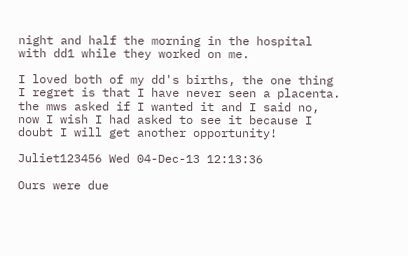night and half the morning in the hospital with dd1 while they worked on me.

I loved both of my dd's births, the one thing I regret is that I have never seen a placenta. the mws asked if I wanted it and I said no, now I wish I had asked to see it because I doubt I will get another opportunity!

Juliet123456 Wed 04-Dec-13 12:13:36

Ours were due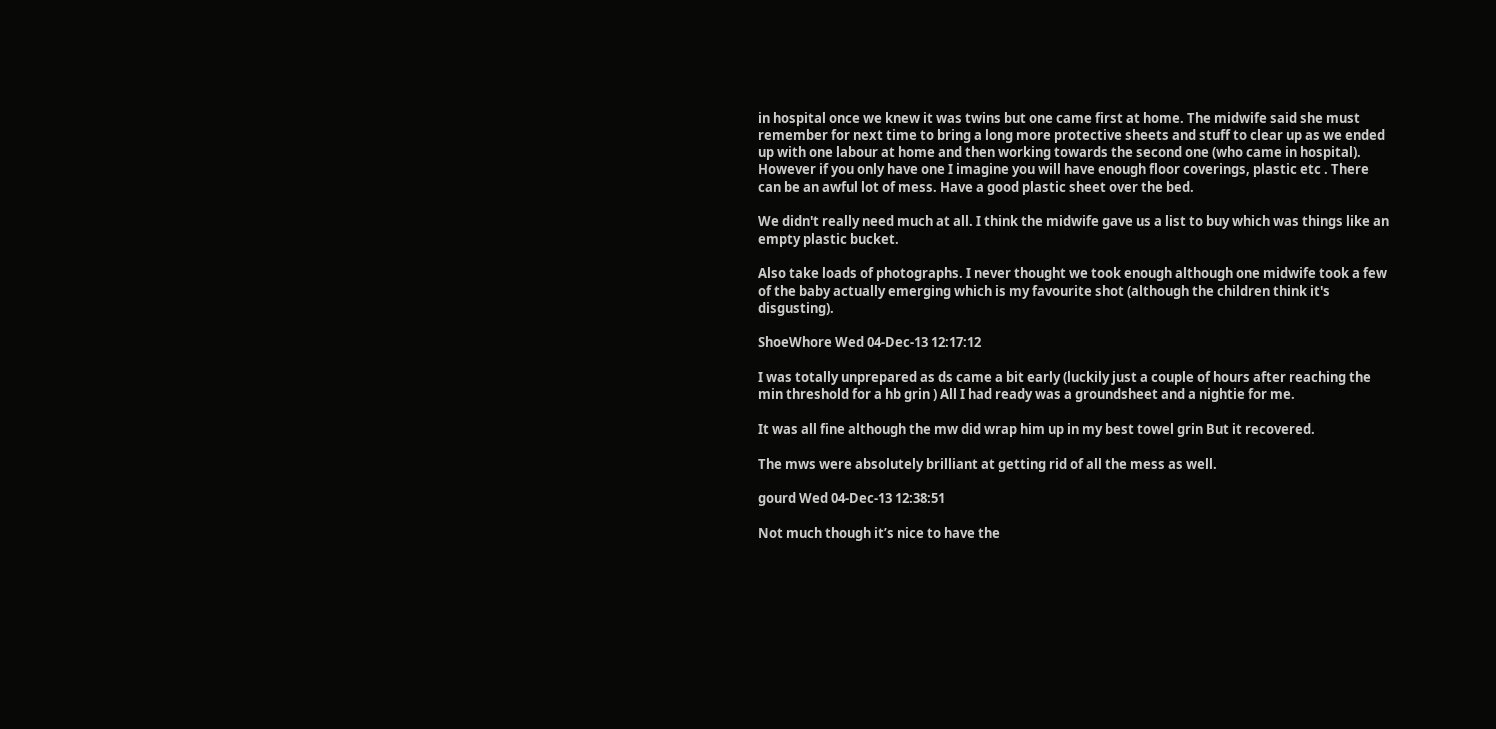in hospital once we knew it was twins but one came first at home. The midwife said she must remember for next time to bring a long more protective sheets and stuff to clear up as we ended up with one labour at home and then working towards the second one (who came in hospital). However if you only have one I imagine you will have enough floor coverings, plastic etc . There can be an awful lot of mess. Have a good plastic sheet over the bed.

We didn't really need much at all. I think the midwife gave us a list to buy which was things like an empty plastic bucket.

Also take loads of photographs. I never thought we took enough although one midwife took a few of the baby actually emerging which is my favourite shot (although the children think it's disgusting).

ShoeWhore Wed 04-Dec-13 12:17:12

I was totally unprepared as ds came a bit early (luckily just a couple of hours after reaching the min threshold for a hb grin ) All I had ready was a groundsheet and a nightie for me.

It was all fine although the mw did wrap him up in my best towel grin But it recovered.

The mws were absolutely brilliant at getting rid of all the mess as well.

gourd Wed 04-Dec-13 12:38:51

Not much though it’s nice to have the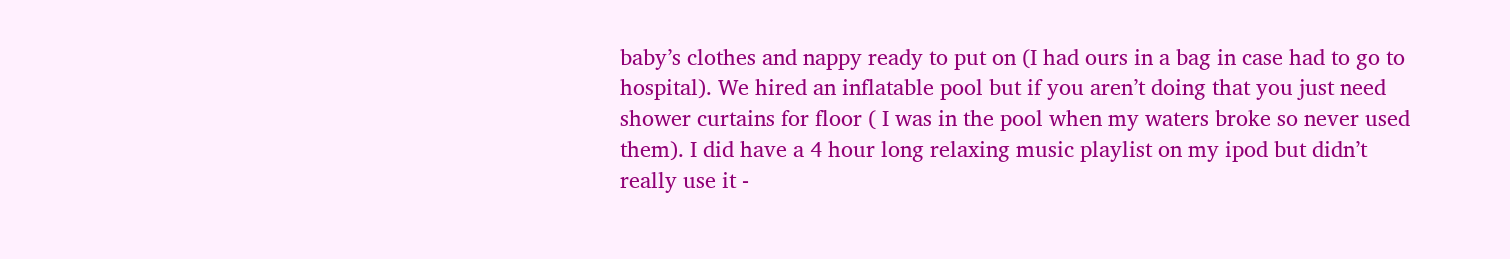baby’s clothes and nappy ready to put on (I had ours in a bag in case had to go to hospital). We hired an inflatable pool but if you aren’t doing that you just need shower curtains for floor ( I was in the pool when my waters broke so never used them). I did have a 4 hour long relaxing music playlist on my ipod but didn’t really use it -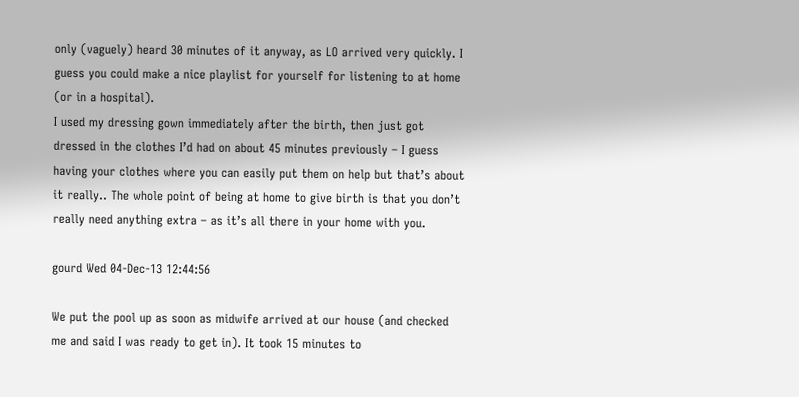only (vaguely) heard 30 minutes of it anyway, as LO arrived very quickly. I guess you could make a nice playlist for yourself for listening to at home (or in a hospital).
I used my dressing gown immediately after the birth, then just got dressed in the clothes I’d had on about 45 minutes previously – I guess having your clothes where you can easily put them on help but that’s about it really.. The whole point of being at home to give birth is that you don’t really need anything extra – as it’s all there in your home with you.

gourd Wed 04-Dec-13 12:44:56

We put the pool up as soon as midwife arrived at our house (and checked me and said I was ready to get in). It took 15 minutes to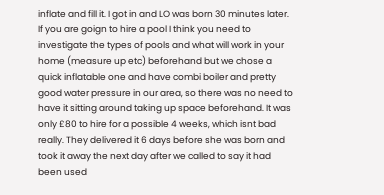inflate and fill it. I got in and LO was born 30 minutes later. If you are goign to hire a pool I think you need to investigate the types of pools and what will work in your home (measure up etc) beforehand but we chose a quick inflatable one and have combi boiler and pretty good water pressure in our area, so there was no need to have it sitting around taking up space beforehand. It was only £80 to hire for a possible 4 weeks, which isnt bad really. They delivered it 6 days before she was born and took it away the next day after we called to say it had been used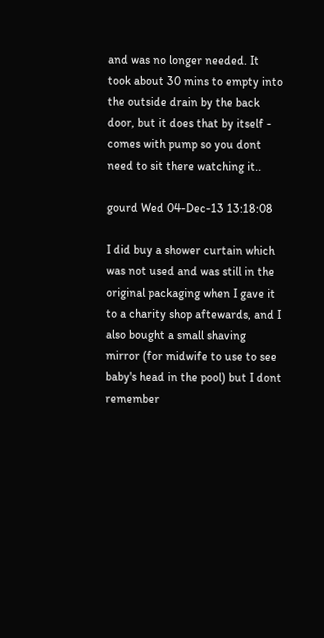and was no longer needed. It took about 30 mins to empty into the outside drain by the back door, but it does that by itself - comes with pump so you dont need to sit there watching it..

gourd Wed 04-Dec-13 13:18:08

I did buy a shower curtain which was not used and was still in the original packaging when I gave it to a charity shop aftewards, and I also bought a small shaving mirror (for midwife to use to see baby's head in the pool) but I dont remember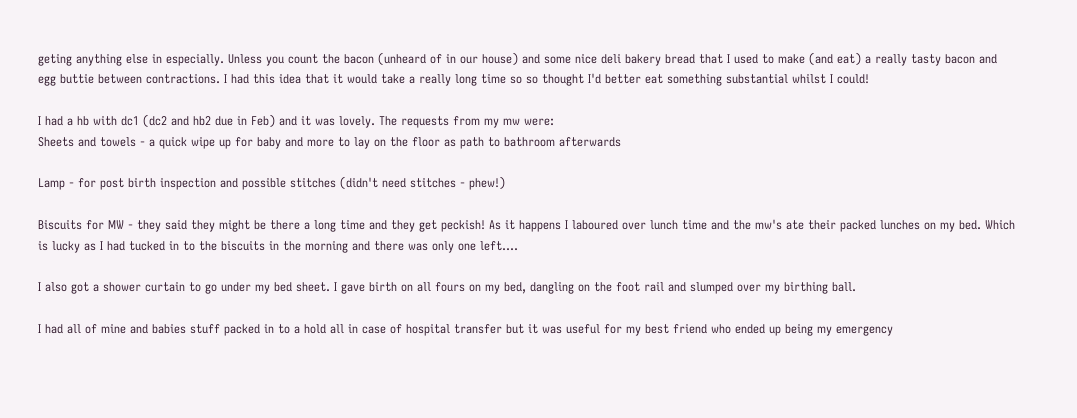geting anything else in especially. Unless you count the bacon (unheard of in our house) and some nice deli bakery bread that I used to make (and eat) a really tasty bacon and egg buttie between contractions. I had this idea that it would take a really long time so so thought I'd better eat something substantial whilst I could!

I had a hb with dc1 (dc2 and hb2 due in Feb) and it was lovely. The requests from my mw were:
Sheets and towels - a quick wipe up for baby and more to lay on the floor as path to bathroom afterwards

Lamp - for post birth inspection and possible stitches (didn't need stitches - phew!)

Biscuits for MW - they said they might be there a long time and they get peckish! As it happens I laboured over lunch time and the mw's ate their packed lunches on my bed. Which is lucky as I had tucked in to the biscuits in the morning and there was only one left....

I also got a shower curtain to go under my bed sheet. I gave birth on all fours on my bed, dangling on the foot rail and slumped over my birthing ball.

I had all of mine and babies stuff packed in to a hold all in case of hospital transfer but it was useful for my best friend who ended up being my emergency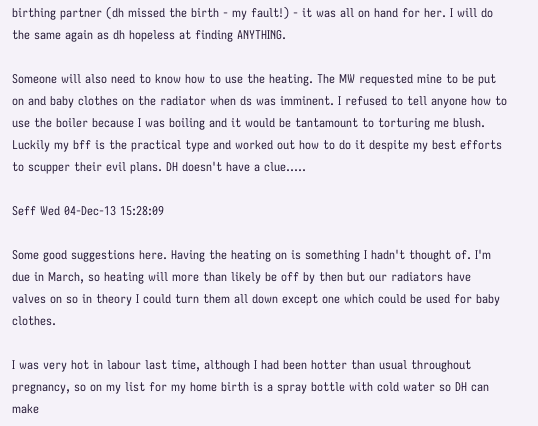birthing partner (dh missed the birth - my fault!) - it was all on hand for her. I will do the same again as dh hopeless at finding ANYTHING.

Someone will also need to know how to use the heating. The MW requested mine to be put on and baby clothes on the radiator when ds was imminent. I refused to tell anyone how to use the boiler because I was boiling and it would be tantamount to torturing me blush. Luckily my bff is the practical type and worked out how to do it despite my best efforts to scupper their evil plans. DH doesn't have a clue.....

Seff Wed 04-Dec-13 15:28:09

Some good suggestions here. Having the heating on is something I hadn't thought of. I'm due in March, so heating will more than likely be off by then but our radiators have valves on so in theory I could turn them all down except one which could be used for baby clothes.

I was very hot in labour last time, although I had been hotter than usual throughout pregnancy, so on my list for my home birth is a spray bottle with cold water so DH can make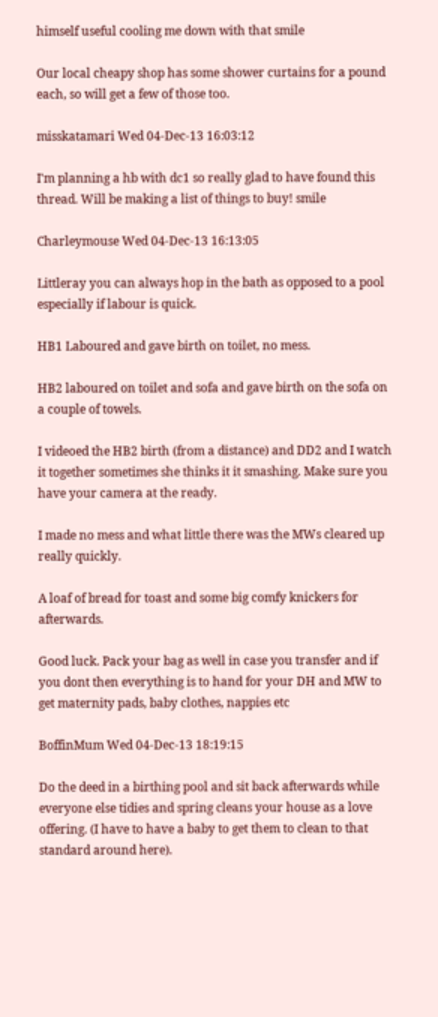himself useful cooling me down with that smile

Our local cheapy shop has some shower curtains for a pound each, so will get a few of those too.

misskatamari Wed 04-Dec-13 16:03:12

I'm planning a hb with dc1 so really glad to have found this thread. Will be making a list of things to buy! smile

Charleymouse Wed 04-Dec-13 16:13:05

Littleray you can always hop in the bath as opposed to a pool especially if labour is quick.

HB1 Laboured and gave birth on toilet, no mess.

HB2 laboured on toilet and sofa and gave birth on the sofa on a couple of towels.

I videoed the HB2 birth (from a distance) and DD2 and I watch it together sometimes she thinks it it smashing. Make sure you have your camera at the ready.

I made no mess and what little there was the MWs cleared up really quickly.

A loaf of bread for toast and some big comfy knickers for afterwards.

Good luck. Pack your bag as well in case you transfer and if you dont then everything is to hand for your DH and MW to get maternity pads, baby clothes, nappies etc

BoffinMum Wed 04-Dec-13 18:19:15

Do the deed in a birthing pool and sit back afterwards while everyone else tidies and spring cleans your house as a love offering. (I have to have a baby to get them to clean to that standard around here).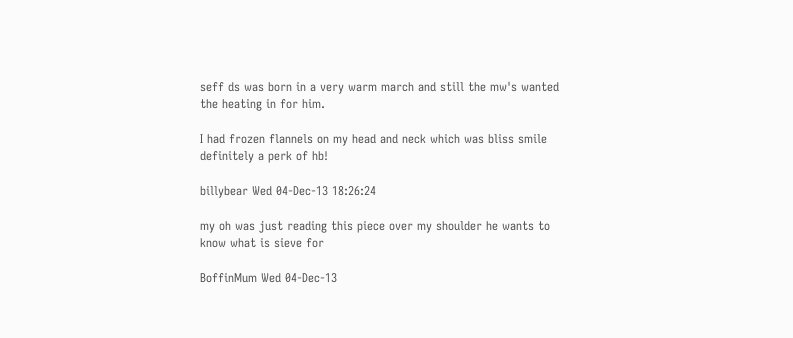seff ds was born in a very warm march and still the mw's wanted the heating in for him.

I had frozen flannels on my head and neck which was bliss smile definitely a perk of hb!

billybear Wed 04-Dec-13 18:26:24

my oh was just reading this piece over my shoulder he wants to know what is sieve for

BoffinMum Wed 04-Dec-13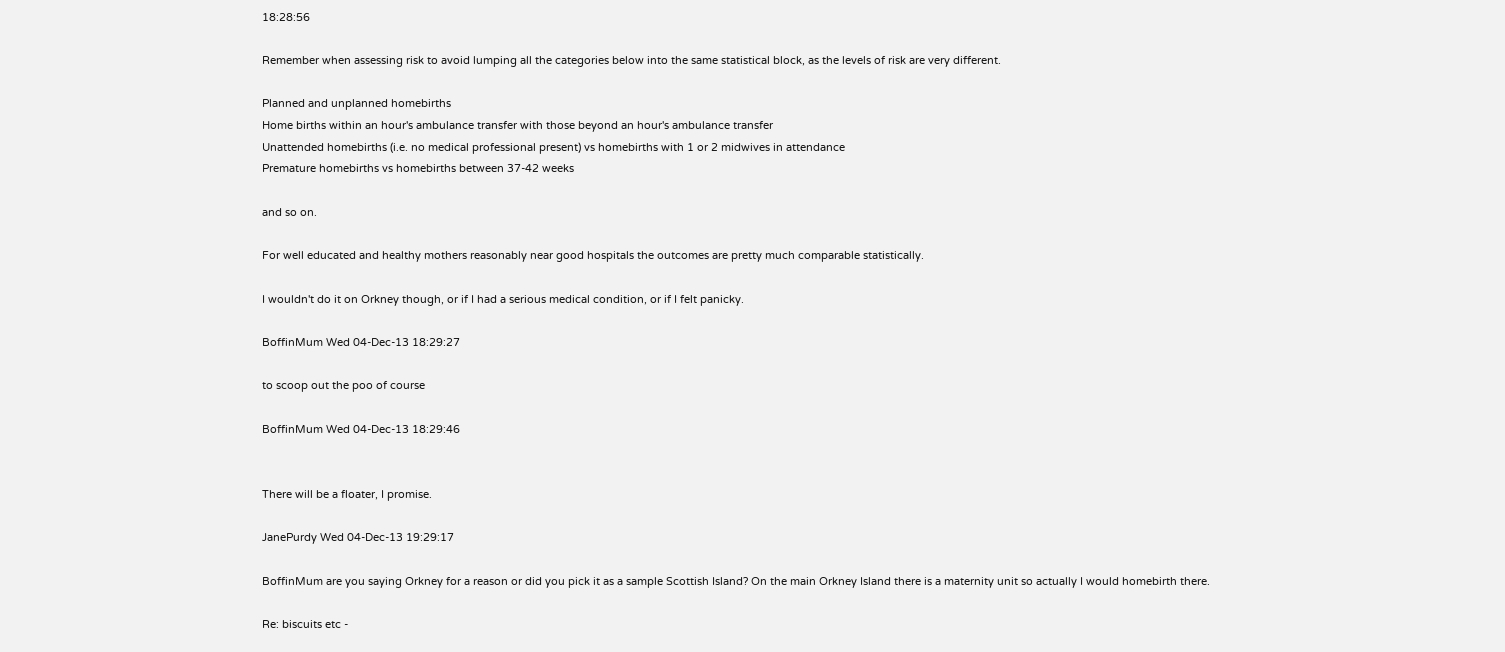18:28:56

Remember when assessing risk to avoid lumping all the categories below into the same statistical block, as the levels of risk are very different.

Planned and unplanned homebirths
Home births within an hour's ambulance transfer with those beyond an hour's ambulance transfer
Unattended homebirths (i.e. no medical professional present) vs homebirths with 1 or 2 midwives in attendance
Premature homebirths vs homebirths between 37-42 weeks

and so on.

For well educated and healthy mothers reasonably near good hospitals the outcomes are pretty much comparable statistically.

I wouldn't do it on Orkney though, or if I had a serious medical condition, or if I felt panicky.

BoffinMum Wed 04-Dec-13 18:29:27

to scoop out the poo of course

BoffinMum Wed 04-Dec-13 18:29:46


There will be a floater, I promise.

JanePurdy Wed 04-Dec-13 19:29:17

BoffinMum are you saying Orkney for a reason or did you pick it as a sample Scottish Island? On the main Orkney Island there is a maternity unit so actually I would homebirth there.

Re: biscuits etc -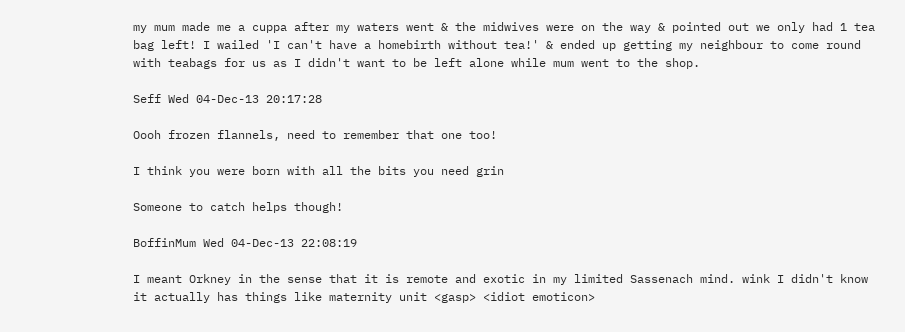my mum made me a cuppa after my waters went & the midwives were on the way & pointed out we only had 1 tea bag left! I wailed 'I can't have a homebirth without tea!' & ended up getting my neighbour to come round with teabags for us as I didn't want to be left alone while mum went to the shop.

Seff Wed 04-Dec-13 20:17:28

Oooh frozen flannels, need to remember that one too!

I think you were born with all the bits you need grin

Someone to catch helps though!

BoffinMum Wed 04-Dec-13 22:08:19

I meant Orkney in the sense that it is remote and exotic in my limited Sassenach mind. wink I didn't know it actually has things like maternity unit <gasp> <idiot emoticon>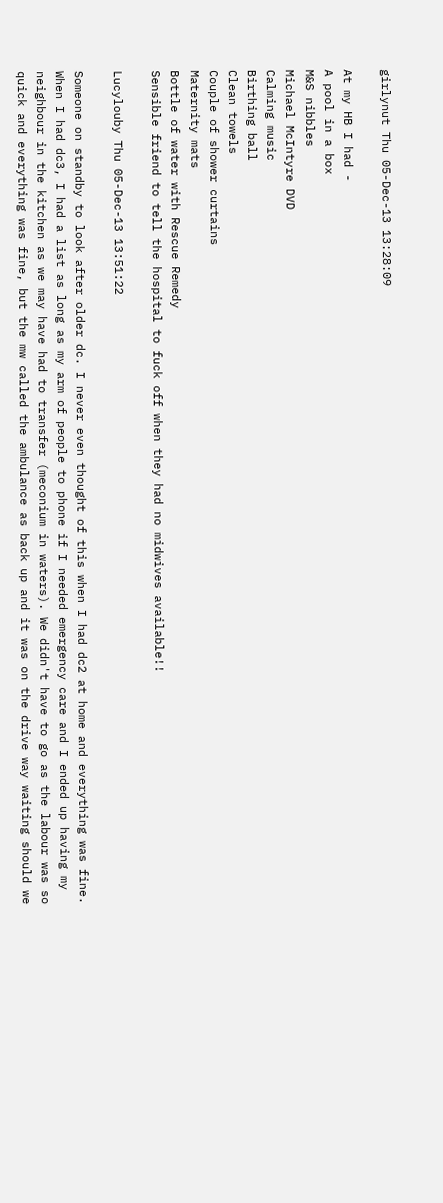girlynut Thu 05-Dec-13 13:28:09

At my HB I had -
A pool in a box
M&S nibbles
Michael McIntyre DVD
Calming music
Birthing ball
Clean towels
Couple of shower curtains
Maternity mats
Bottle of water with Rescue Remedy
Sensible friend to tell the hospital to fuck off when they had no midwives available!!

Lucylouby Thu 05-Dec-13 13:51:22

Someone on standby to look after older dc. I never even thought of this when I had dc2 at home and everything was fine. When I had dc3, I had a list as long as my arm of people to phone if I needed emergency care and I ended up having my neighbour in the kitchen as we may have had to transfer (meconium in waters). We didn't have to go as the labour was so quick and everything was fine, but the mw called the ambulance as back up and it was on the drive way waiting should we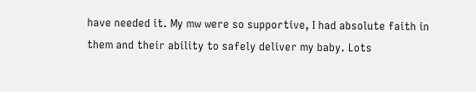have needed it. My mw were so supportive, I had absolute faith in them and their ability to safely deliver my baby. Lots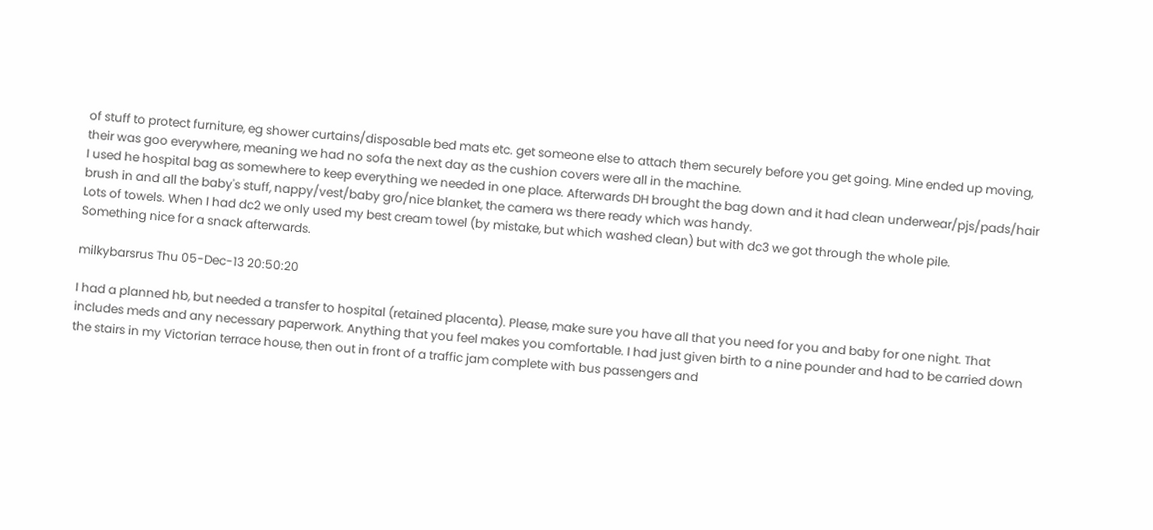of stuff to protect furniture, eg shower curtains/disposable bed mats etc. get someone else to attach them securely before you get going. Mine ended up moving, their was goo everywhere, meaning we had no sofa the next day as the cushion covers were all in the machine.
I used he hospital bag as somewhere to keep everything we needed in one place. Afterwards DH brought the bag down and it had clean underwear/pjs/pads/hair brush in and all the baby's stuff, nappy/vest/baby gro/nice blanket, the camera ws there ready which was handy.
Lots of towels. When I had dc2 we only used my best cream towel (by mistake, but which washed clean) but with dc3 we got through the whole pile.
Something nice for a snack afterwards.

milkybarsrus Thu 05-Dec-13 20:50:20

I had a planned hb, but needed a transfer to hospital (retained placenta). Please, make sure you have all that you need for you and baby for one night. That includes meds and any necessary paperwork. Anything that you feel makes you comfortable. I had just given birth to a nine pounder and had to be carried down the stairs in my Victorian terrace house, then out in front of a traffic jam complete with bus passengers and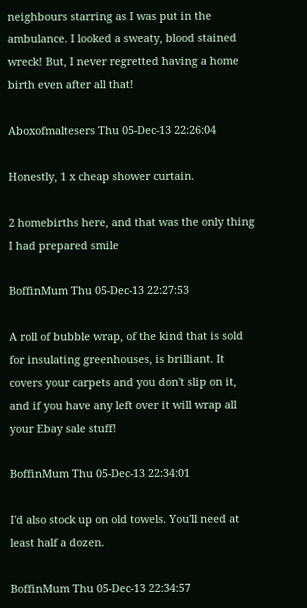neighbours starring as I was put in the ambulance. I looked a sweaty, blood stained wreck! But, I never regretted having a home birth even after all that!

Aboxofmaltesers Thu 05-Dec-13 22:26:04

Honestly, 1 x cheap shower curtain.

2 homebirths here, and that was the only thing I had prepared smile

BoffinMum Thu 05-Dec-13 22:27:53

A roll of bubble wrap, of the kind that is sold for insulating greenhouses, is brilliant. It covers your carpets and you don't slip on it, and if you have any left over it will wrap all your Ebay sale stuff!

BoffinMum Thu 05-Dec-13 22:34:01

I'd also stock up on old towels. You'll need at least half a dozen.

BoffinMum Thu 05-Dec-13 22:34:57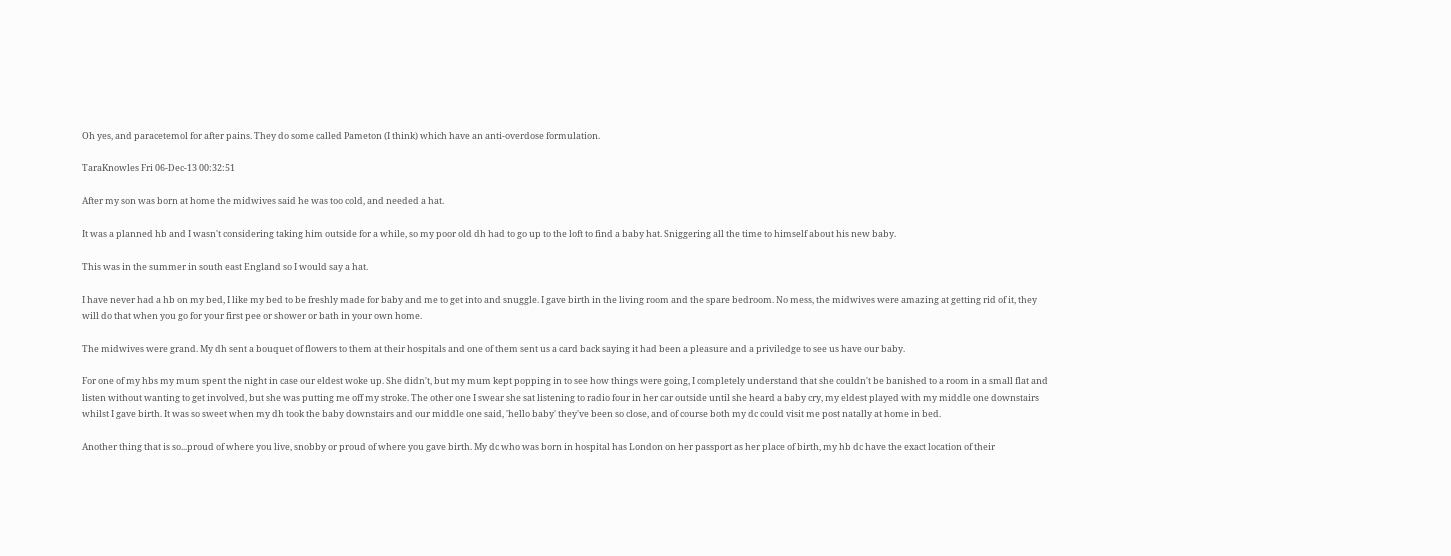Oh yes, and paracetemol for after pains. They do some called Pameton (I think) which have an anti-overdose formulation.

TaraKnowles Fri 06-Dec-13 00:32:51

After my son was born at home the midwives said he was too cold, and needed a hat.

It was a planned hb and I wasn't considering taking him outside for a while, so my poor old dh had to go up to the loft to find a baby hat. Sniggering all the time to himself about his new baby.

This was in the summer in south east England so I would say a hat.

I have never had a hb on my bed, I like my bed to be freshly made for baby and me to get into and snuggle. I gave birth in the living room and the spare bedroom. No mess, the midwives were amazing at getting rid of it, they will do that when you go for your first pee or shower or bath in your own home.

The midwives were grand. My dh sent a bouquet of flowers to them at their hospitals and one of them sent us a card back saying it had been a pleasure and a priviledge to see us have our baby.

For one of my hbs my mum spent the night in case our eldest woke up. She didn't, but my mum kept popping in to see how things were going, I completely understand that she couldn't be banished to a room in a small flat and listen without wanting to get involved, but she was putting me off my stroke. The other one I swear she sat listening to radio four in her car outside until she heard a baby cry, my eldest played with my middle one downstairs whilst I gave birth. It was so sweet when my dh took the baby downstairs and our middle one said, 'hello baby' they've been so close, and of course both my dc could visit me post natally at home in bed.

Another thing that is so...proud of where you live, snobby or proud of where you gave birth. My dc who was born in hospital has London on her passport as her place of birth, my hb dc have the exact location of their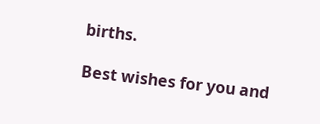births.

Best wishes for you and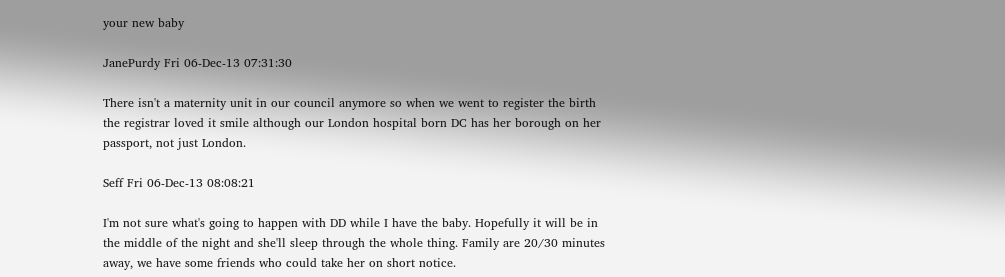your new baby

JanePurdy Fri 06-Dec-13 07:31:30

There isn't a maternity unit in our council anymore so when we went to register the birth the registrar loved it smile although our London hospital born DC has her borough on her passport, not just London.

Seff Fri 06-Dec-13 08:08:21

I'm not sure what's going to happen with DD while I have the baby. Hopefully it will be in the middle of the night and she'll sleep through the whole thing. Family are 20/30 minutes away, we have some friends who could take her on short notice.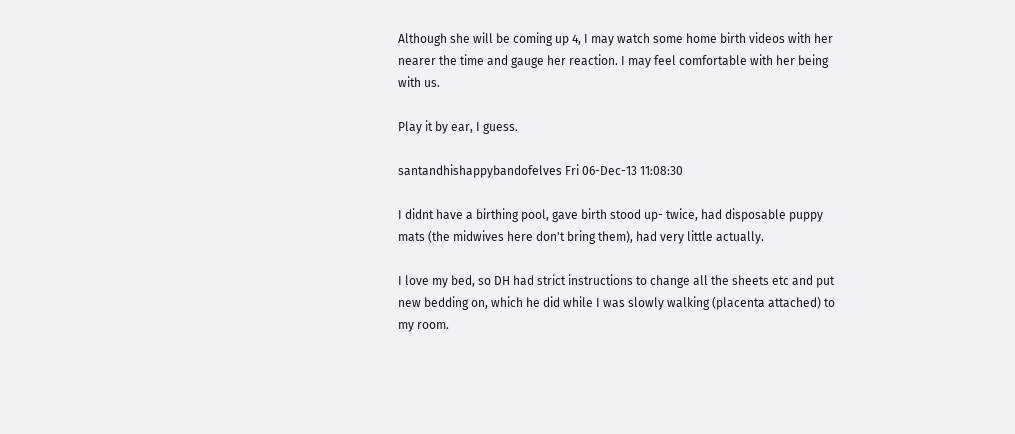Although she will be coming up 4, I may watch some home birth videos with her nearer the time and gauge her reaction. I may feel comfortable with her being with us.

Play it by ear, I guess.

santandhishappybandofelves Fri 06-Dec-13 11:08:30

I didnt have a birthing pool, gave birth stood up- twice, had disposable puppy mats (the midwives here don't bring them), had very little actually.

I love my bed, so DH had strict instructions to change all the sheets etc and put new bedding on, which he did while I was slowly walking (placenta attached) to my room.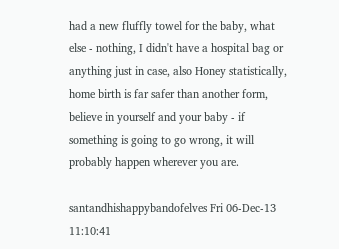had a new fluffly towel for the baby, what else - nothing, I didn't have a hospital bag or anything just in case, also Honey statistically, home birth is far safer than another form, believe in yourself and your baby - if something is going to go wrong, it will probably happen wherever you are.

santandhishappybandofelves Fri 06-Dec-13 11:10:41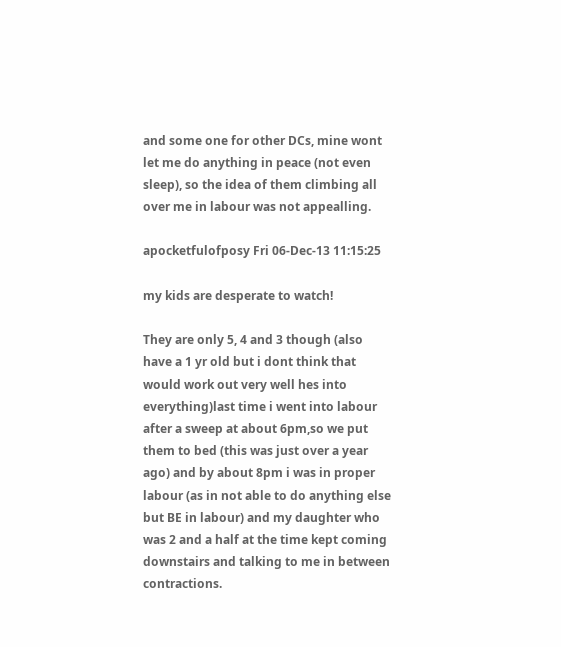and some one for other DCs, mine wont let me do anything in peace (not even sleep), so the idea of them climbing all over me in labour was not appealling.

apocketfulofposy Fri 06-Dec-13 11:15:25

my kids are desperate to watch!

They are only 5, 4 and 3 though (also have a 1 yr old but i dont think that would work out very well hes into everything)last time i went into labour after a sweep at about 6pm,so we put them to bed (this was just over a year ago) and by about 8pm i was in proper labour (as in not able to do anything else but BE in labour) and my daughter who was 2 and a half at the time kept coming downstairs and talking to me in between contractions.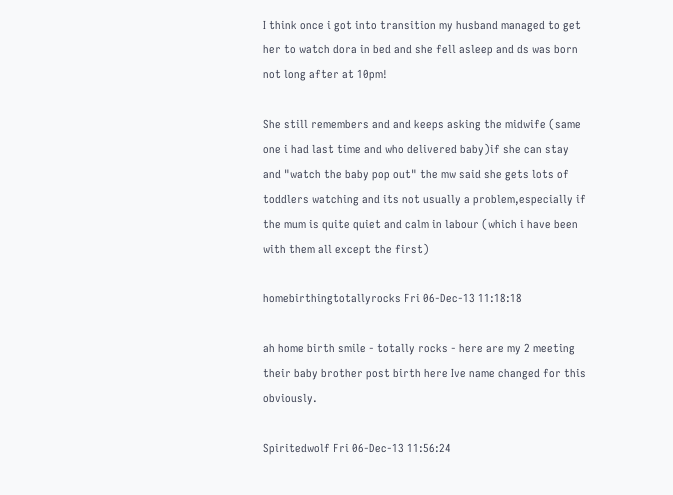I think once i got into transition my husband managed to get her to watch dora in bed and she fell asleep and ds was born not long after at 10pm!

She still remembers and and keeps asking the midwife (same one i had last time and who delivered baby)if she can stay and "watch the baby pop out" the mw said she gets lots of toddlers watching and its not usually a problem,especially if the mum is quite quiet and calm in labour (which i have been with them all except the first)

homebirthingtotallyrocks Fri 06-Dec-13 11:18:18

ah home birth smile - totally rocks - here are my 2 meeting their baby brother post birth here Ive name changed for this obviously.

Spiritedwolf Fri 06-Dec-13 11:56:24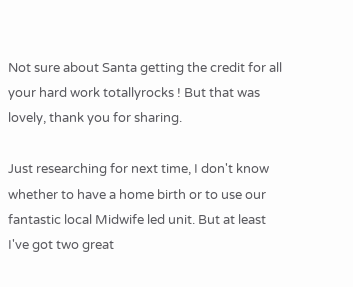Not sure about Santa getting the credit for all your hard work totallyrocks ! But that was lovely, thank you for sharing.

Just researching for next time, I don't know whether to have a home birth or to use our fantastic local Midwife led unit. But at least I've got two great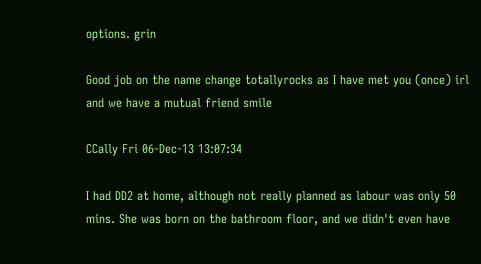options. grin

Good job on the name change totallyrocks as I have met you (once) irl and we have a mutual friend smile

CCally Fri 06-Dec-13 13:07:34

I had DD2 at home, although not really planned as labour was only 50 mins. She was born on the bathroom floor, and we didn't even have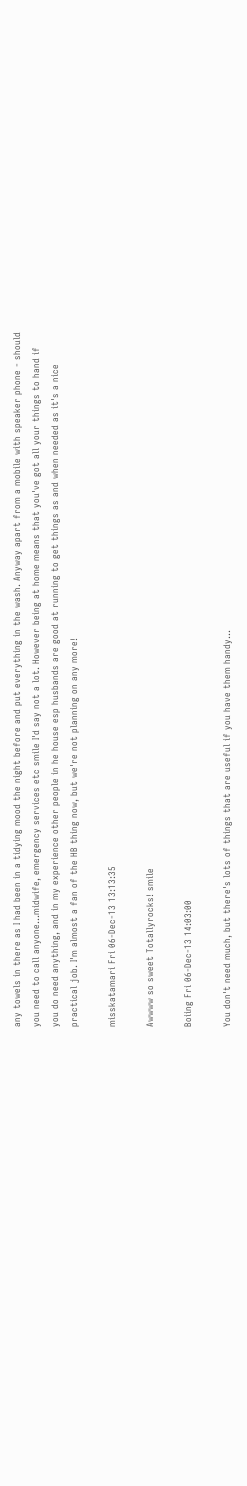any towels in there as I had been in a tidying mood the night before and put everything in the wash. Anyway apart from a mobile with speaker phone - should you need to call anyone...midwife, emergency services etc smile I'd say not a lot. However being at home means that you've got all your things to hand if you do need anything, and in my experience other people in he house esp husbands are good at running to get things as and when needed as it's a nice practical job. I'm almost a fan of the HB thing now, but we're not planning on any more!

misskatamari Fri 06-Dec-13 13:13:35

Awwww so sweet Totallyrocks! smile

Boiing Fri 06-Dec-13 14:03:00

You don't need much, but there's lots of things that are useful if you have them handy...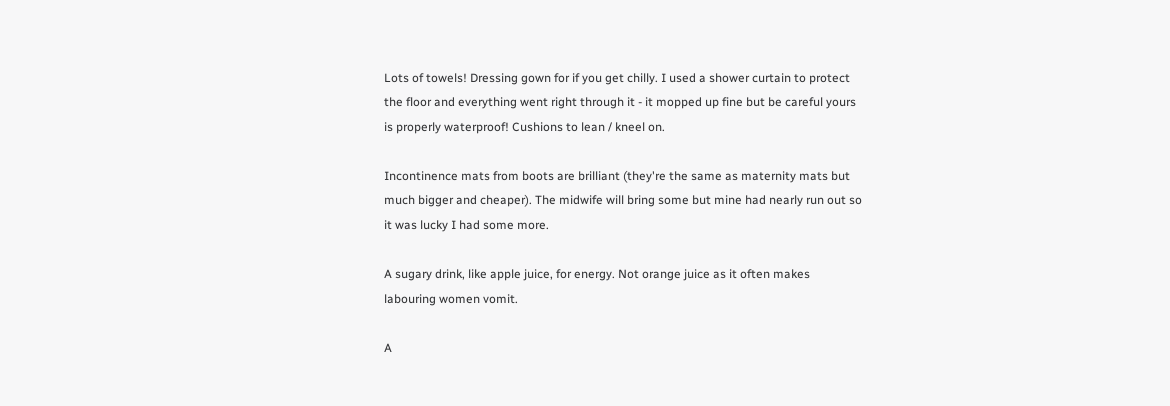Lots of towels! Dressing gown for if you get chilly. I used a shower curtain to protect the floor and everything went right through it - it mopped up fine but be careful yours is properly waterproof! Cushions to lean / kneel on.

Incontinence mats from boots are brilliant (they're the same as maternity mats but much bigger and cheaper). The midwife will bring some but mine had nearly run out so it was lucky I had some more.

A sugary drink, like apple juice, for energy. Not orange juice as it often makes labouring women vomit.

A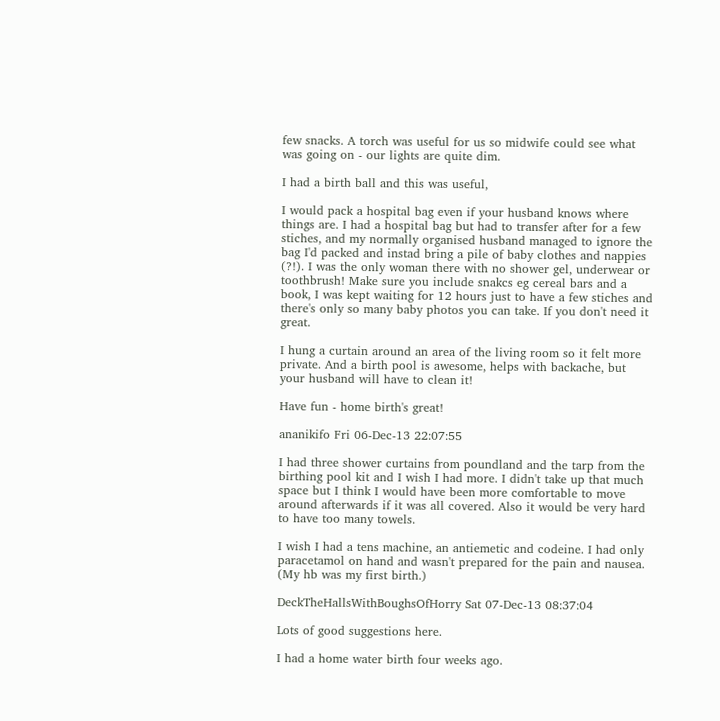few snacks. A torch was useful for us so midwife could see what was going on - our lights are quite dim.

I had a birth ball and this was useful,

I would pack a hospital bag even if your husband knows where things are. I had a hospital bag but had to transfer after for a few stiches, and my normally organised husband managed to ignore the bag I'd packed and instad bring a pile of baby clothes and nappies (?!). I was the only woman there with no shower gel, underwear or toothbrush! Make sure you include snakcs eg cereal bars and a book, I was kept waiting for 12 hours just to have a few stiches and there's only so many baby photos you can take. If you don't need it great.

I hung a curtain around an area of the living room so it felt more private. And a birth pool is awesome, helps with backache, but your husband will have to clean it!

Have fun - home birth's great!

ananikifo Fri 06-Dec-13 22:07:55

I had three shower curtains from poundland and the tarp from the birthing pool kit and I wish I had more. I didn't take up that much space but I think I would have been more comfortable to move around afterwards if it was all covered. Also it would be very hard to have too many towels.

I wish I had a tens machine, an antiemetic and codeine. I had only paracetamol on hand and wasn't prepared for the pain and nausea. (My hb was my first birth.)

DeckTheHallsWithBoughsOfHorry Sat 07-Dec-13 08:37:04

Lots of good suggestions here.

I had a home water birth four weeks ago.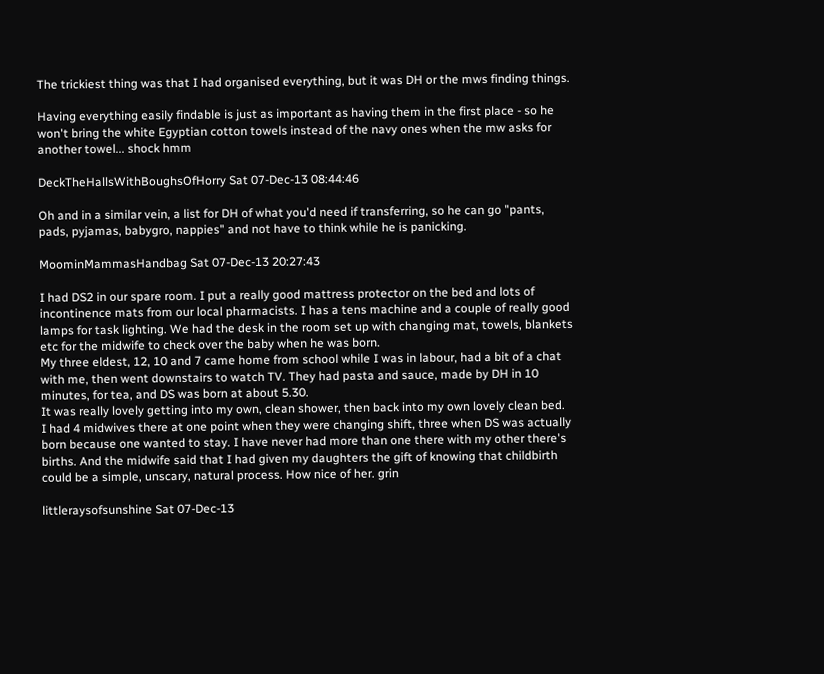The trickiest thing was that I had organised everything, but it was DH or the mws finding things.

Having everything easily findable is just as important as having them in the first place - so he won't bring the white Egyptian cotton towels instead of the navy ones when the mw asks for another towel... shock hmm

DeckTheHallsWithBoughsOfHorry Sat 07-Dec-13 08:44:46

Oh and in a similar vein, a list for DH of what you'd need if transferring, so he can go "pants, pads, pyjamas, babygro, nappies" and not have to think while he is panicking.

MoominMammasHandbag Sat 07-Dec-13 20:27:43

I had DS2 in our spare room. I put a really good mattress protector on the bed and lots of incontinence mats from our local pharmacists. I has a tens machine and a couple of really good lamps for task lighting. We had the desk in the room set up with changing mat, towels, blankets etc for the midwife to check over the baby when he was born.
My three eldest, 12, 10 and 7 came home from school while I was in labour, had a bit of a chat with me, then went downstairs to watch TV. They had pasta and sauce, made by DH in 10 minutes, for tea, and DS was born at about 5.30.
It was really lovely getting into my own, clean shower, then back into my own lovely clean bed.
I had 4 midwives there at one point when they were changing shift, three when DS was actually born because one wanted to stay. I have never had more than one there with my other there's births. And the midwife said that I had given my daughters the gift of knowing that childbirth could be a simple, unscary, natural process. How nice of her. grin

littleraysofsunshine Sat 07-Dec-13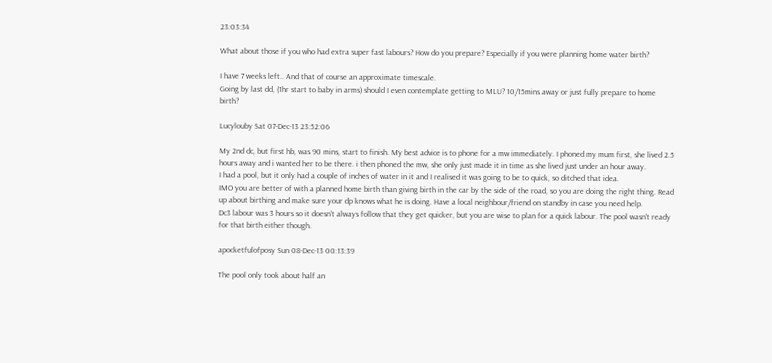23:03:34

What about those if you who had extra super fast labours? How do you prepare? Especially if you were planning home water birth?

I have 7 weeks left.. And that of course an approximate timescale.
Going by last dd, (1hr start to baby in arms) should I even contemplate getting to MLU? 10/15mins away or just fully prepare to home birth?

Lucylouby Sat 07-Dec-13 23:52:06

My 2nd dc, but first hb, was 90 mins, start to finish. My best advice is to phone for a mw immediately. I phoned my mum first, she lived 2.5 hours away and i wanted her to be there. i then phoned the mw, she only just made it in time as she lived just under an hour away.
I had a pool, but it only had a couple of inches of water in it and I realised it was going to be to quick, so ditched that idea.
IMO you are better of with a planned home birth than giving birth in the car by the side of the road, so you are doing the right thing. Read up about birthing and make sure your dp knows what he is doing. Have a local neighbour/friend on standby in case you need help.
Dc3 labour was 3 hours so it doesn't always follow that they get quicker, but you are wise to plan for a quick labour. The pool wasn't ready for that birth either though.

apocketfulofposy Sun 08-Dec-13 00:13:39

The pool only took about half an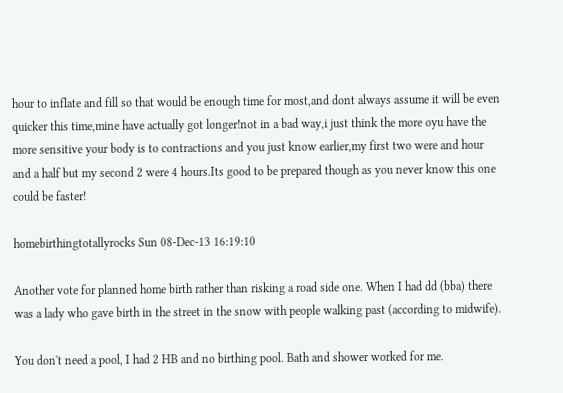hour to inflate and fill so that would be enough time for most,and dont always assume it will be even quicker this time,mine have actually got longer!not in a bad way,i just think the more oyu have the more sensitive your body is to contractions and you just know earlier,my first two were and hour and a half but my second 2 were 4 hours.Its good to be prepared though as you never know this one could be faster!

homebirthingtotallyrocks Sun 08-Dec-13 16:19:10

Another vote for planned home birth rather than risking a road side one. When I had dd (bba) there was a lady who gave birth in the street in the snow with people walking past (according to midwife).

You don't need a pool, I had 2 HB and no birthing pool. Bath and shower worked for me.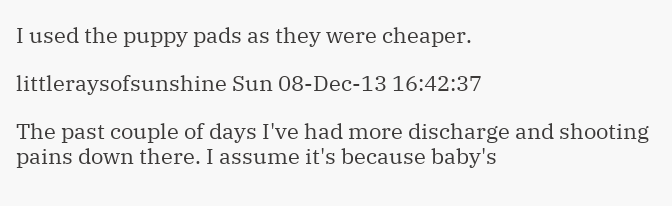I used the puppy pads as they were cheaper.

littleraysofsunshine Sun 08-Dec-13 16:42:37

The past couple of days I've had more discharge and shooting pains down there. I assume it's because baby's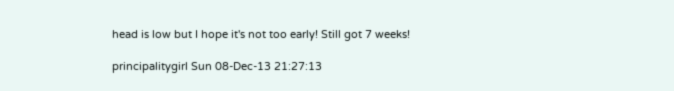head is low but I hope it's not too early! Still got 7 weeks!

principalitygirl Sun 08-Dec-13 21:27:13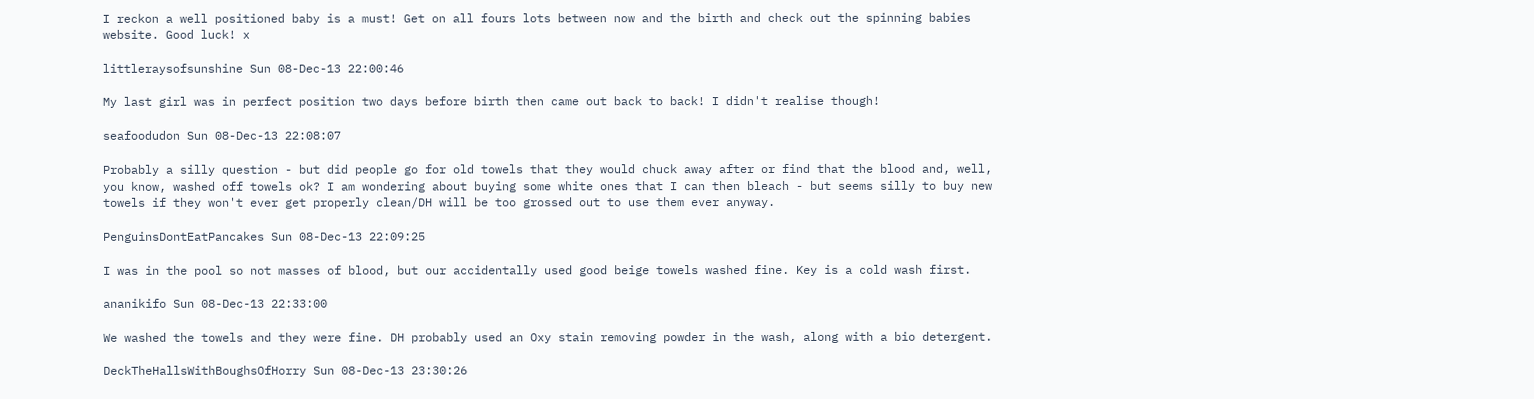I reckon a well positioned baby is a must! Get on all fours lots between now and the birth and check out the spinning babies website. Good luck! x

littleraysofsunshine Sun 08-Dec-13 22:00:46

My last girl was in perfect position two days before birth then came out back to back! I didn't realise though!

seafoodudon Sun 08-Dec-13 22:08:07

Probably a silly question - but did people go for old towels that they would chuck away after or find that the blood and, well, you know, washed off towels ok? I am wondering about buying some white ones that I can then bleach - but seems silly to buy new towels if they won't ever get properly clean/DH will be too grossed out to use them ever anyway.

PenguinsDontEatPancakes Sun 08-Dec-13 22:09:25

I was in the pool so not masses of blood, but our accidentally used good beige towels washed fine. Key is a cold wash first.

ananikifo Sun 08-Dec-13 22:33:00

We washed the towels and they were fine. DH probably used an Oxy stain removing powder in the wash, along with a bio detergent.

DeckTheHallsWithBoughsOfHorry Sun 08-Dec-13 23:30:26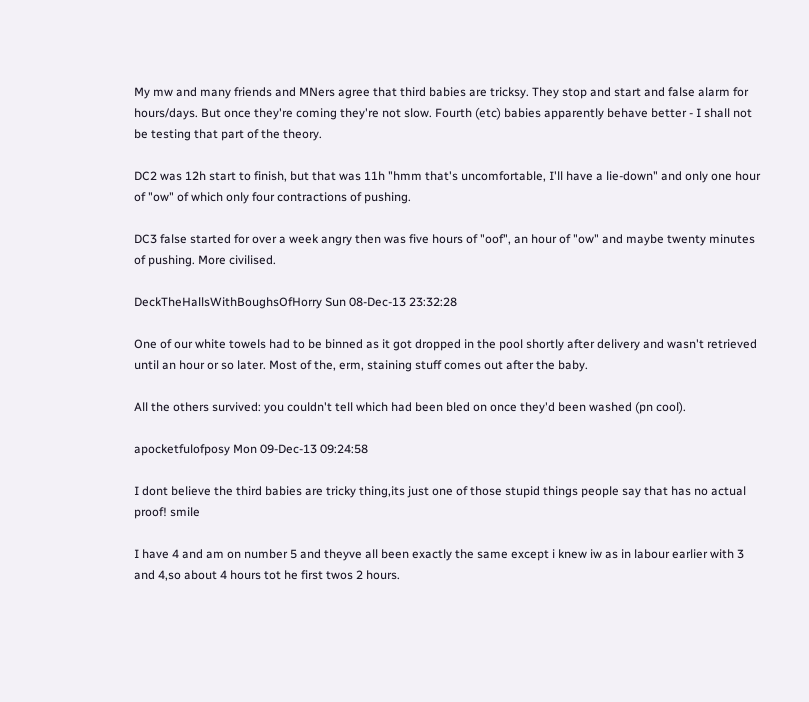My mw and many friends and MNers agree that third babies are tricksy. They stop and start and false alarm for hours/days. But once they're coming they're not slow. Fourth (etc) babies apparently behave better - I shall not be testing that part of the theory.

DC2 was 12h start to finish, but that was 11h "hmm that's uncomfortable, I'll have a lie-down" and only one hour of "ow" of which only four contractions of pushing.

DC3 false started for over a week angry then was five hours of "oof", an hour of "ow" and maybe twenty minutes of pushing. More civilised.

DeckTheHallsWithBoughsOfHorry Sun 08-Dec-13 23:32:28

One of our white towels had to be binned as it got dropped in the pool shortly after delivery and wasn't retrieved until an hour or so later. Most of the, erm, staining stuff comes out after the baby.

All the others survived: you couldn't tell which had been bled on once they'd been washed (pn cool).

apocketfulofposy Mon 09-Dec-13 09:24:58

I dont believe the third babies are tricky thing,its just one of those stupid things people say that has no actual proof! smile

I have 4 and am on number 5 and theyve all been exactly the same except i knew iw as in labour earlier with 3 and 4,so about 4 hours tot he first twos 2 hours.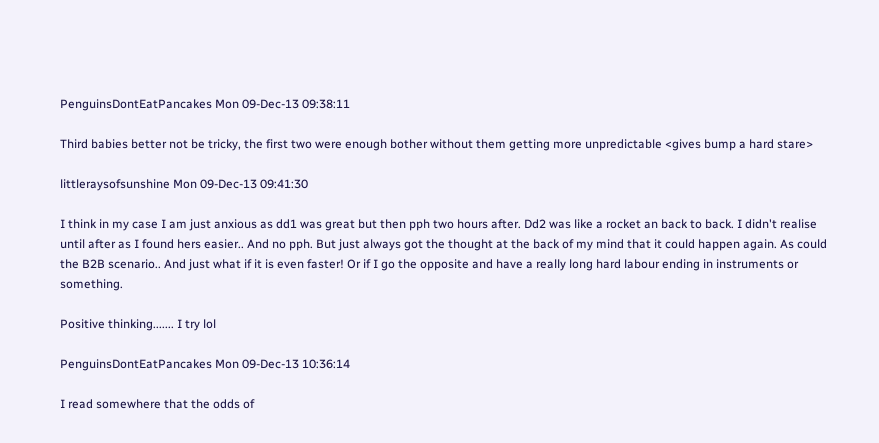PenguinsDontEatPancakes Mon 09-Dec-13 09:38:11

Third babies better not be tricky, the first two were enough bother without them getting more unpredictable <gives bump a hard stare>

littleraysofsunshine Mon 09-Dec-13 09:41:30

I think in my case I am just anxious as dd1 was great but then pph two hours after. Dd2 was like a rocket an back to back. I didn't realise until after as I found hers easier.. And no pph. But just always got the thought at the back of my mind that it could happen again. As could the B2B scenario.. And just what if it is even faster! Or if I go the opposite and have a really long hard labour ending in instruments or something.

Positive thinking....... I try lol

PenguinsDontEatPancakes Mon 09-Dec-13 10:36:14

I read somewhere that the odds of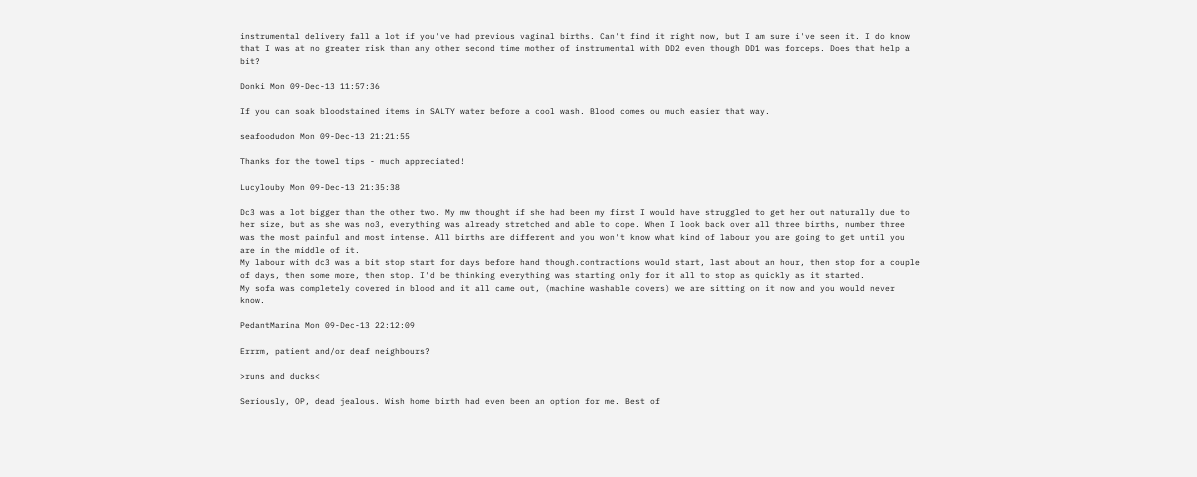instrumental delivery fall a lot if you've had previous vaginal births. Can't find it right now, but I am sure i've seen it. I do know that I was at no greater risk than any other second time mother of instrumental with DD2 even though DD1 was forceps. Does that help a bit?

Donki Mon 09-Dec-13 11:57:36

If you can soak bloodstained items in SALTY water before a cool wash. Blood comes ou much easier that way.

seafoodudon Mon 09-Dec-13 21:21:55

Thanks for the towel tips - much appreciated!

Lucylouby Mon 09-Dec-13 21:35:38

Dc3 was a lot bigger than the other two. My mw thought if she had been my first I would have struggled to get her out naturally due to her size, but as she was no3, everything was already stretched and able to cope. When I look back over all three births, number three was the most painful and most intense. All births are different and you won't know what kind of labour you are going to get until you are in the middle of it.
My labour with dc3 was a bit stop start for days before hand though.contractions would start, last about an hour, then stop for a couple of days, then some more, then stop. I'd be thinking everything was starting only for it all to stop as quickly as it started.
My sofa was completely covered in blood and it all came out, (machine washable covers) we are sitting on it now and you would never know.

PedantMarina Mon 09-Dec-13 22:12:09

Errrm, patient and/or deaf neighbours?

>runs and ducks<

Seriously, OP, dead jealous. Wish home birth had even been an option for me. Best of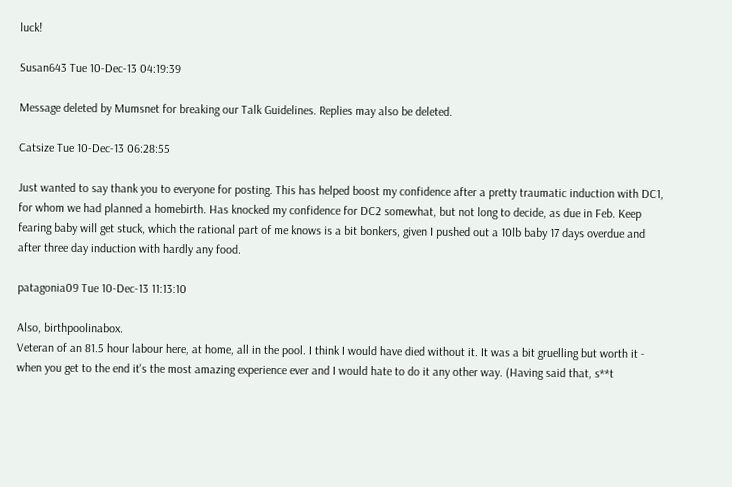luck!

Susan643 Tue 10-Dec-13 04:19:39

Message deleted by Mumsnet for breaking our Talk Guidelines. Replies may also be deleted.

Catsize Tue 10-Dec-13 06:28:55

Just wanted to say thank you to everyone for posting. This has helped boost my confidence after a pretty traumatic induction with DC1, for whom we had planned a homebirth. Has knocked my confidence for DC2 somewhat, but not long to decide, as due in Feb. Keep fearing baby will get stuck, which the rational part of me knows is a bit bonkers, given I pushed out a 10lb baby 17 days overdue and after three day induction with hardly any food.

patagonia09 Tue 10-Dec-13 11:13:10

Also, birthpoolinabox.
Veteran of an 81.5 hour labour here, at home, all in the pool. I think I would have died without it. It was a bit gruelling but worth it - when you get to the end it's the most amazing experience ever and I would hate to do it any other way. (Having said that, s**t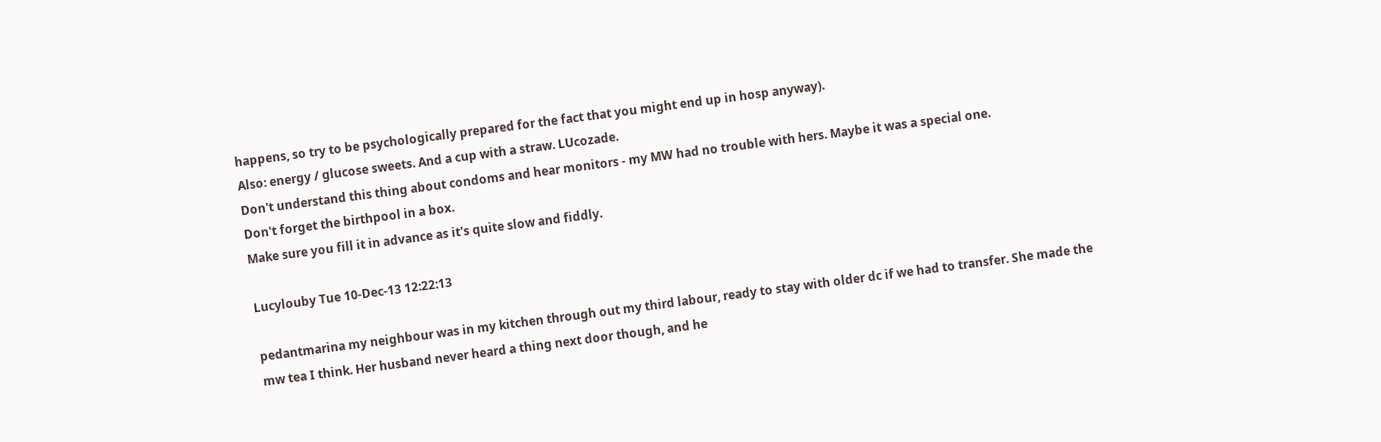happens, so try to be psychologically prepared for the fact that you might end up in hosp anyway).
Also: energy / glucose sweets. And a cup with a straw. LUcozade.
Don't understand this thing about condoms and hear monitors - my MW had no trouble with hers. Maybe it was a special one.
Don't forget the birthpool in a box.
Make sure you fill it in advance as it's quite slow and fiddly.

Lucylouby Tue 10-Dec-13 12:22:13

pedantmarina my neighbour was in my kitchen through out my third labour, ready to stay with older dc if we had to transfer. She made the mw tea I think. Her husband never heard a thing next door though, and he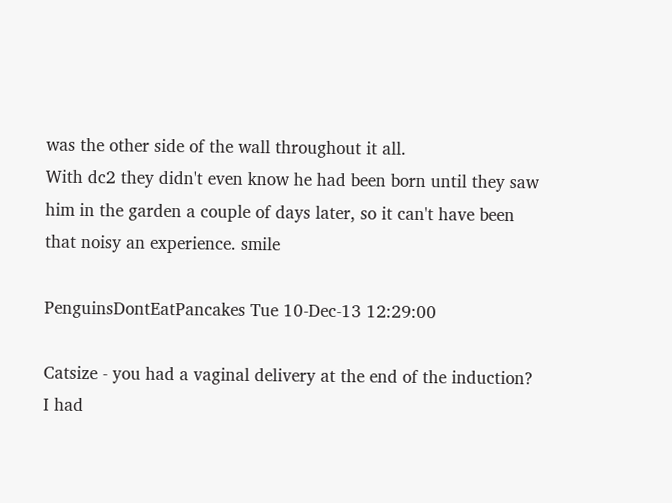was the other side of the wall throughout it all.
With dc2 they didn't even know he had been born until they saw him in the garden a couple of days later, so it can't have been that noisy an experience. smile

PenguinsDontEatPancakes Tue 10-Dec-13 12:29:00

Catsize - you had a vaginal delivery at the end of the induction? I had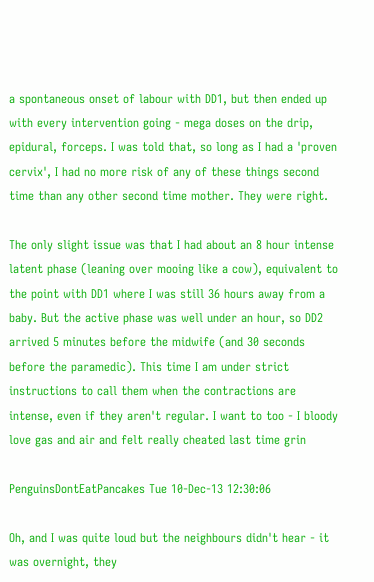a spontaneous onset of labour with DD1, but then ended up with every intervention going - mega doses on the drip, epidural, forceps. I was told that, so long as I had a 'proven cervix', I had no more risk of any of these things second time than any other second time mother. They were right.

The only slight issue was that I had about an 8 hour intense latent phase (leaning over mooing like a cow), equivalent to the point with DD1 where I was still 36 hours away from a baby. But the active phase was well under an hour, so DD2 arrived 5 minutes before the midwife (and 30 seconds before the paramedic). This time I am under strict instructions to call them when the contractions are intense, even if they aren't regular. I want to too - I bloody love gas and air and felt really cheated last time grin

PenguinsDontEatPancakes Tue 10-Dec-13 12:30:06

Oh, and I was quite loud but the neighbours didn't hear - it was overnight, they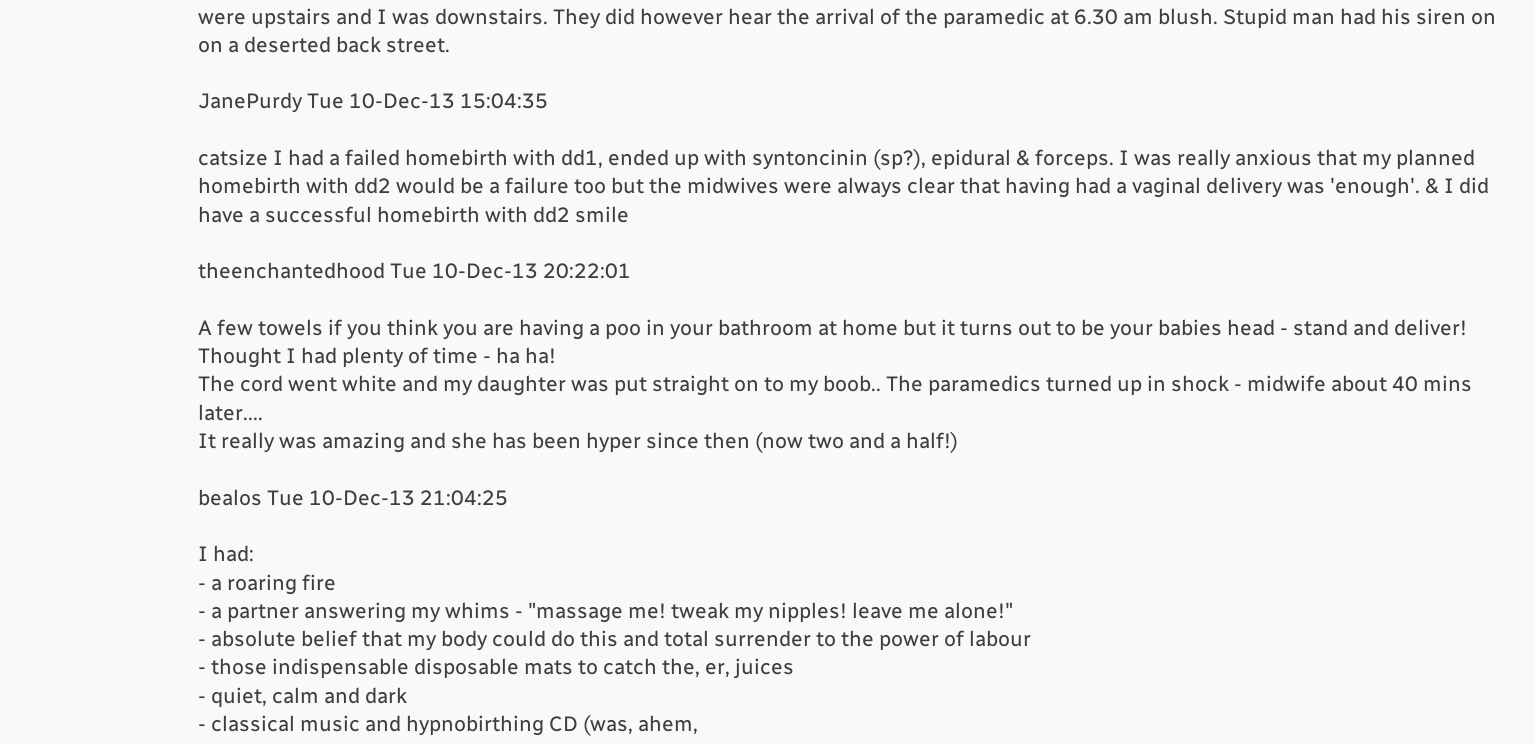were upstairs and I was downstairs. They did however hear the arrival of the paramedic at 6.30 am blush. Stupid man had his siren on on a deserted back street.

JanePurdy Tue 10-Dec-13 15:04:35

catsize I had a failed homebirth with dd1, ended up with syntoncinin (sp?), epidural & forceps. I was really anxious that my planned homebirth with dd2 would be a failure too but the midwives were always clear that having had a vaginal delivery was 'enough'. & I did have a successful homebirth with dd2 smile

theenchantedhood Tue 10-Dec-13 20:22:01

A few towels if you think you are having a poo in your bathroom at home but it turns out to be your babies head - stand and deliver! Thought I had plenty of time - ha ha!
The cord went white and my daughter was put straight on to my boob.. The paramedics turned up in shock - midwife about 40 mins later....
It really was amazing and she has been hyper since then (now two and a half!)

bealos Tue 10-Dec-13 21:04:25

I had:
- a roaring fire
- a partner answering my whims - "massage me! tweak my nipples! leave me alone!"
- absolute belief that my body could do this and total surrender to the power of labour
- those indispensable disposable mats to catch the, er, juices
- quiet, calm and dark
- classical music and hypnobirthing CD (was, ahem,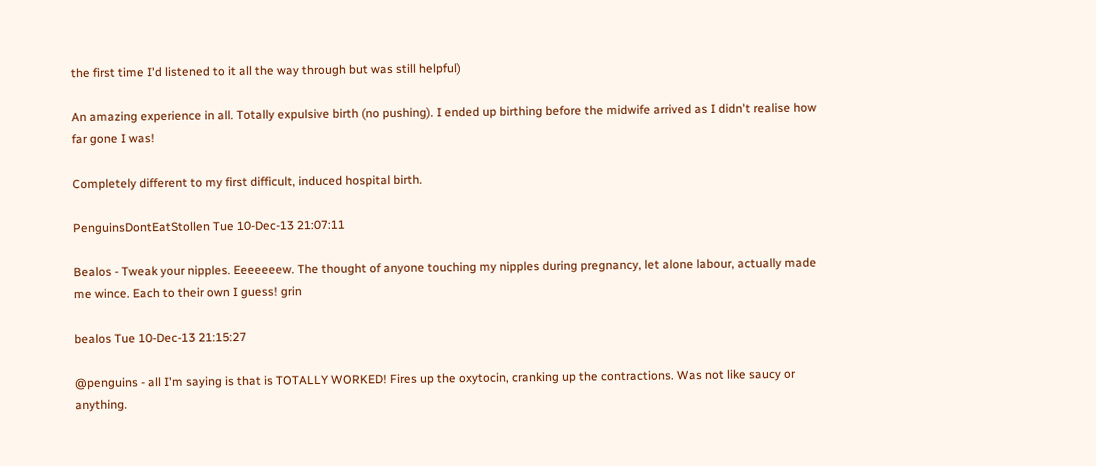the first time I'd listened to it all the way through but was still helpful)

An amazing experience in all. Totally expulsive birth (no pushing). I ended up birthing before the midwife arrived as I didn't realise how far gone I was!

Completely different to my first difficult, induced hospital birth.

PenguinsDontEatStollen Tue 10-Dec-13 21:07:11

Bealos - Tweak your nipples. Eeeeeeew. The thought of anyone touching my nipples during pregnancy, let alone labour, actually made me wince. Each to their own I guess! grin

bealos Tue 10-Dec-13 21:15:27

@penguins - all I'm saying is that is TOTALLY WORKED! Fires up the oxytocin, cranking up the contractions. Was not like saucy or anything.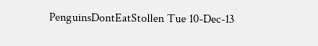PenguinsDontEatStollen Tue 10-Dec-13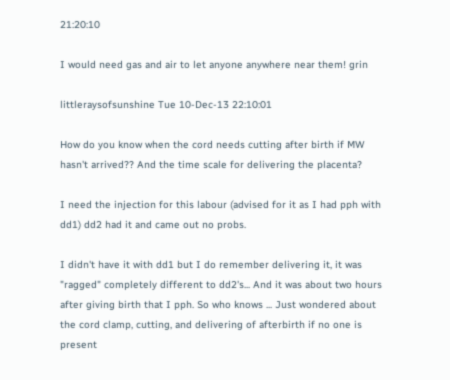21:20:10

I would need gas and air to let anyone anywhere near them! grin

littleraysofsunshine Tue 10-Dec-13 22:10:01

How do you know when the cord needs cutting after birth if MW hasn't arrived?? And the time scale for delivering the placenta?

I need the injection for this labour (advised for it as I had pph with dd1) dd2 had it and came out no probs.

I didn't have it with dd1 but I do remember delivering it, it was "ragged" completely different to dd2's... And it was about two hours after giving birth that I pph. So who knows ... Just wondered about the cord clamp, cutting, and delivering of afterbirth if no one is present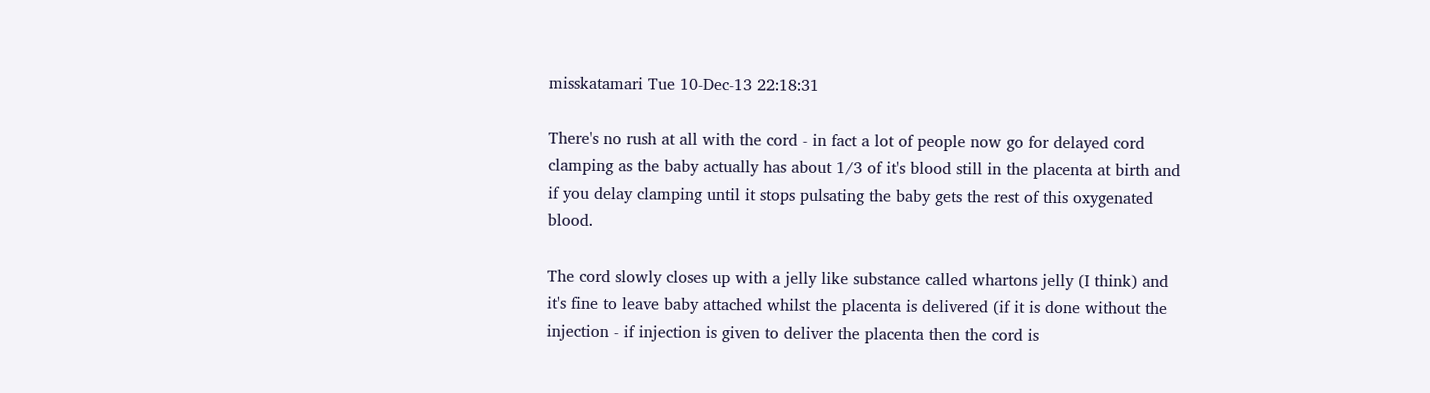misskatamari Tue 10-Dec-13 22:18:31

There's no rush at all with the cord - in fact a lot of people now go for delayed cord clamping as the baby actually has about 1/3 of it's blood still in the placenta at birth and if you delay clamping until it stops pulsating the baby gets the rest of this oxygenated blood.

The cord slowly closes up with a jelly like substance called whartons jelly (I think) and it's fine to leave baby attached whilst the placenta is delivered (if it is done without the injection - if injection is given to deliver the placenta then the cord is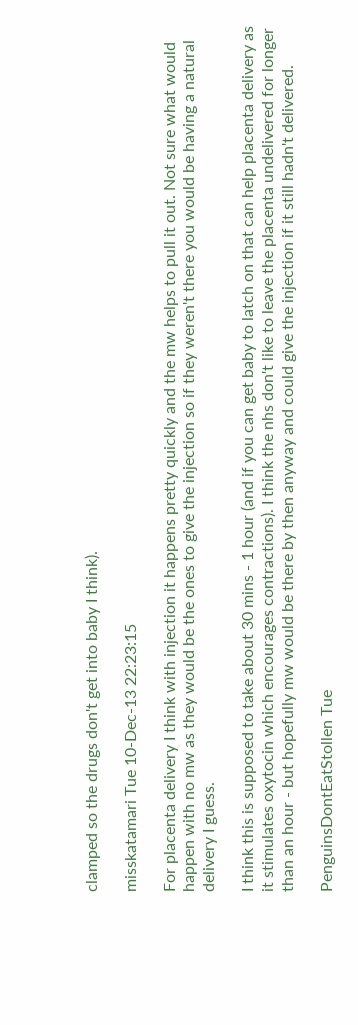clamped so the drugs don't get into baby I think).

misskatamari Tue 10-Dec-13 22:23:15

For placenta delivery I think with injection it happens pretty quickly and the mw helps to pull it out. Not sure what would happen with no mw as they would be the ones to give the injection so if they weren't there you would be having a natural delivery I guess.

I think this is supposed to take about 30 mins - 1 hour (and if you can get baby to latch on that can help placenta delivery as it stimulates oxytocin which encourages contractions). I think the nhs don't like to leave the placenta undelivered for longer than an hour - but hopefully mw would be there by then anyway and could give the injection if it still hadn't delivered.

PenguinsDontEatStollen Tue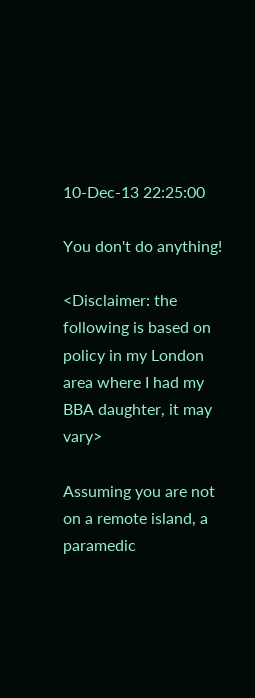10-Dec-13 22:25:00

You don't do anything!

<Disclaimer: the following is based on policy in my London area where I had my BBA daughter, it may vary>

Assuming you are not on a remote island, a paramedic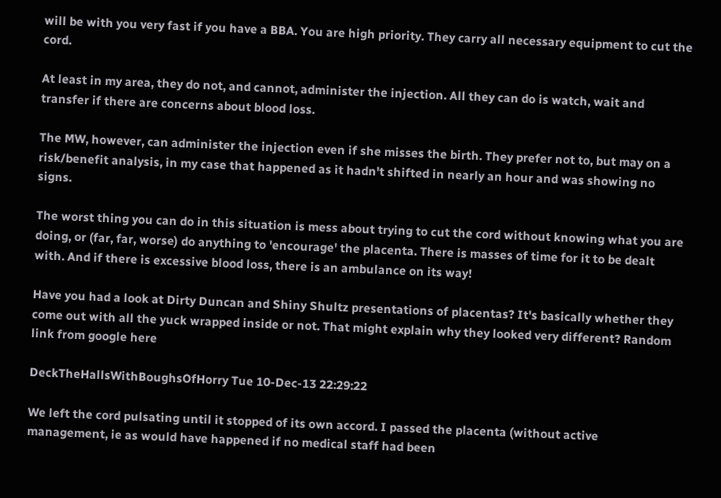will be with you very fast if you have a BBA. You are high priority. They carry all necessary equipment to cut the cord.

At least in my area, they do not, and cannot, administer the injection. All they can do is watch, wait and transfer if there are concerns about blood loss.

The MW, however, can administer the injection even if she misses the birth. They prefer not to, but may on a risk/benefit analysis, in my case that happened as it hadn't shifted in nearly an hour and was showing no signs.

The worst thing you can do in this situation is mess about trying to cut the cord without knowing what you are doing, or (far, far, worse) do anything to 'encourage' the placenta. There is masses of time for it to be dealt with. And if there is excessive blood loss, there is an ambulance on its way!

Have you had a look at Dirty Duncan and Shiny Shultz presentations of placentas? It's basically whether they come out with all the yuck wrapped inside or not. That might explain why they looked very different? Random link from google here

DeckTheHallsWithBoughsOfHorry Tue 10-Dec-13 22:29:22

We left the cord pulsating until it stopped of its own accord. I passed the placenta (without active management, ie as would have happened if no medical staff had been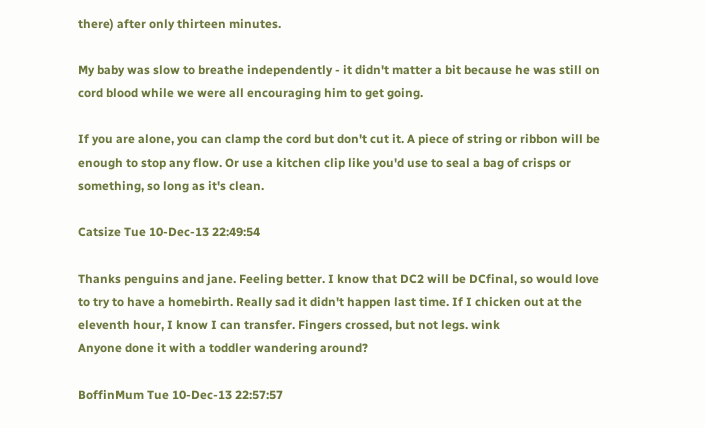there) after only thirteen minutes.

My baby was slow to breathe independently - it didn't matter a bit because he was still on cord blood while we were all encouraging him to get going.

If you are alone, you can clamp the cord but don't cut it. A piece of string or ribbon will be enough to stop any flow. Or use a kitchen clip like you'd use to seal a bag of crisps or something, so long as it's clean.

Catsize Tue 10-Dec-13 22:49:54

Thanks penguins and jane. Feeling better. I know that DC2 will be DCfinal, so would love to try to have a homebirth. Really sad it didn't happen last time. If I chicken out at the eleventh hour, I know I can transfer. Fingers crossed, but not legs. wink
Anyone done it with a toddler wandering around?

BoffinMum Tue 10-Dec-13 22:57:57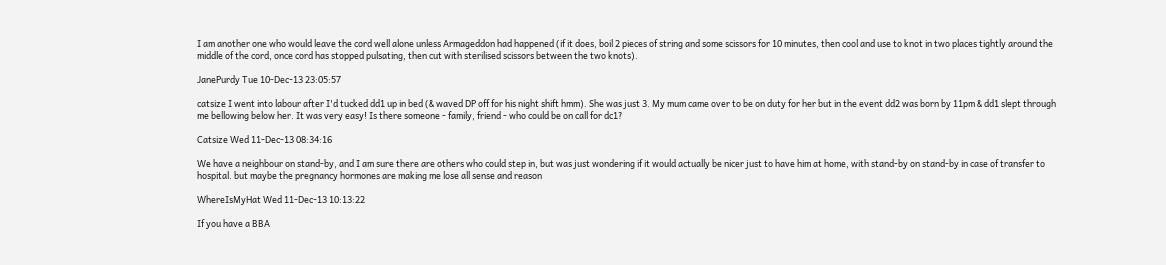I am another one who would leave the cord well alone unless Armageddon had happened (if it does, boil 2 pieces of string and some scissors for 10 minutes, then cool and use to knot in two places tightly around the middle of the cord, once cord has stopped pulsating, then cut with sterilised scissors between the two knots).

JanePurdy Tue 10-Dec-13 23:05:57

catsize I went into labour after I'd tucked dd1 up in bed (& waved DP off for his night shift hmm). She was just 3. My mum came over to be on duty for her but in the event dd2 was born by 11pm & dd1 slept through me bellowing below her. It was very easy! Is there someone - family, friend - who could be on call for dc1?

Catsize Wed 11-Dec-13 08:34:16

We have a neighbour on stand-by, and I am sure there are others who could step in, but was just wondering if it would actually be nicer just to have him at home, with stand-by on stand-by in case of transfer to hospital. but maybe the pregnancy hormones are making me lose all sense and reason

WhereIsMyHat Wed 11-Dec-13 10:13:22

If you have a BBA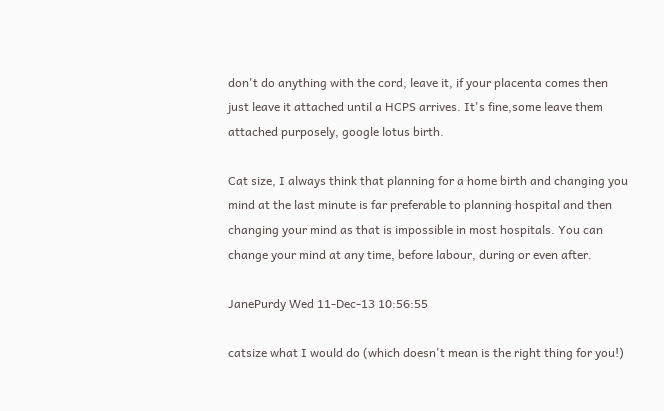don't do anything with the cord, leave it, if your placenta comes then just leave it attached until a HCPS arrives. It's fine,some leave them attached purposely, google lotus birth.

Cat size, I always think that planning for a home birth and changing you mind at the last minute is far preferable to planning hospital and then changing your mind as that is impossible in most hospitals. You can change your mind at any time, before labour, during or even after.

JanePurdy Wed 11-Dec-13 10:56:55

catsize what I would do (which doesn't mean is the right thing for you!)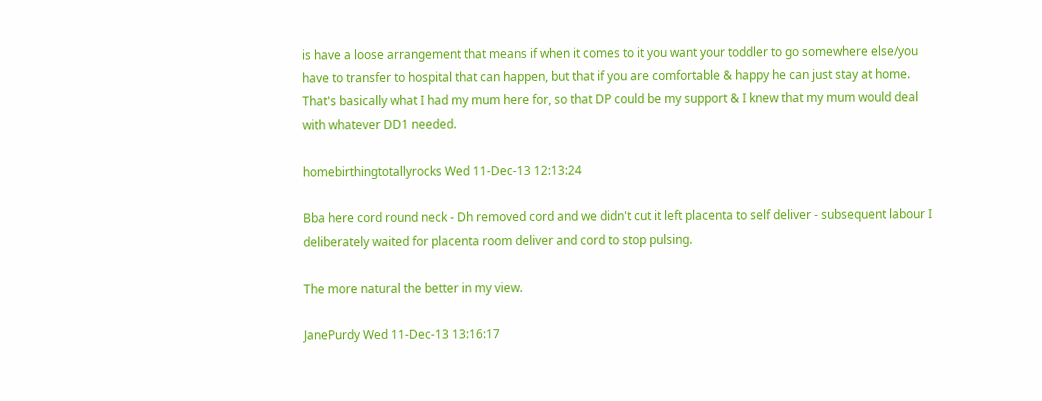is have a loose arrangement that means if when it comes to it you want your toddler to go somewhere else/you have to transfer to hospital that can happen, but that if you are comfortable & happy he can just stay at home. That's basically what I had my mum here for, so that DP could be my support & I knew that my mum would deal with whatever DD1 needed.

homebirthingtotallyrocks Wed 11-Dec-13 12:13:24

Bba here cord round neck - Dh removed cord and we didn't cut it left placenta to self deliver - subsequent labour I deliberately waited for placenta room deliver and cord to stop pulsing.

The more natural the better in my view.

JanePurdy Wed 11-Dec-13 13:16:17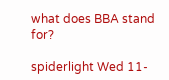what does BBA stand for?

spiderlight Wed 11-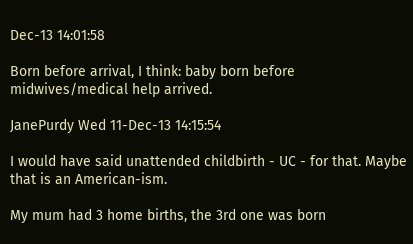Dec-13 14:01:58

Born before arrival, I think: baby born before midwives/medical help arrived.

JanePurdy Wed 11-Dec-13 14:15:54

I would have said unattended childbirth - UC - for that. Maybe that is an American-ism.

My mum had 3 home births, the 3rd one was born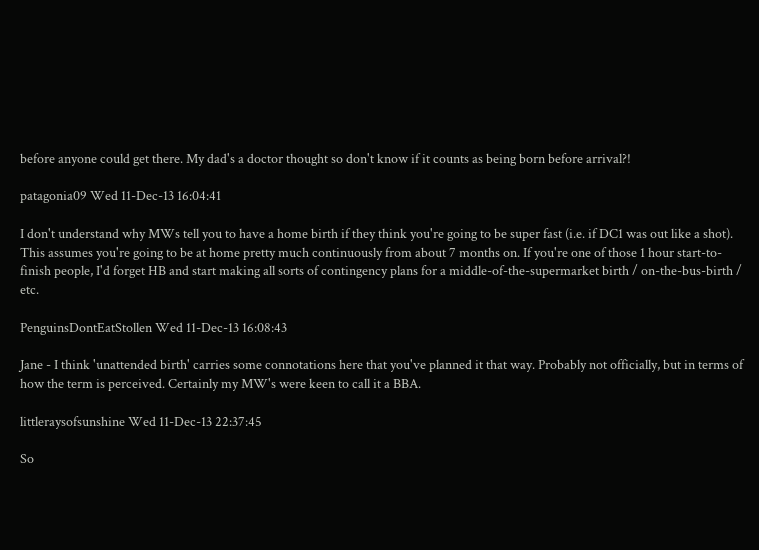before anyone could get there. My dad's a doctor thought so don't know if it counts as being born before arrival?!

patagonia09 Wed 11-Dec-13 16:04:41

I don't understand why MWs tell you to have a home birth if they think you're going to be super fast (i.e. if DC1 was out like a shot). This assumes you're going to be at home pretty much continuously from about 7 months on. If you're one of those 1 hour start-to-finish people, I'd forget HB and start making all sorts of contingency plans for a middle-of-the-supermarket birth / on-the-bus-birth / etc.

PenguinsDontEatStollen Wed 11-Dec-13 16:08:43

Jane - I think 'unattended birth' carries some connotations here that you've planned it that way. Probably not officially, but in terms of how the term is perceived. Certainly my MW's were keen to call it a BBA.

littleraysofsunshine Wed 11-Dec-13 22:37:45

So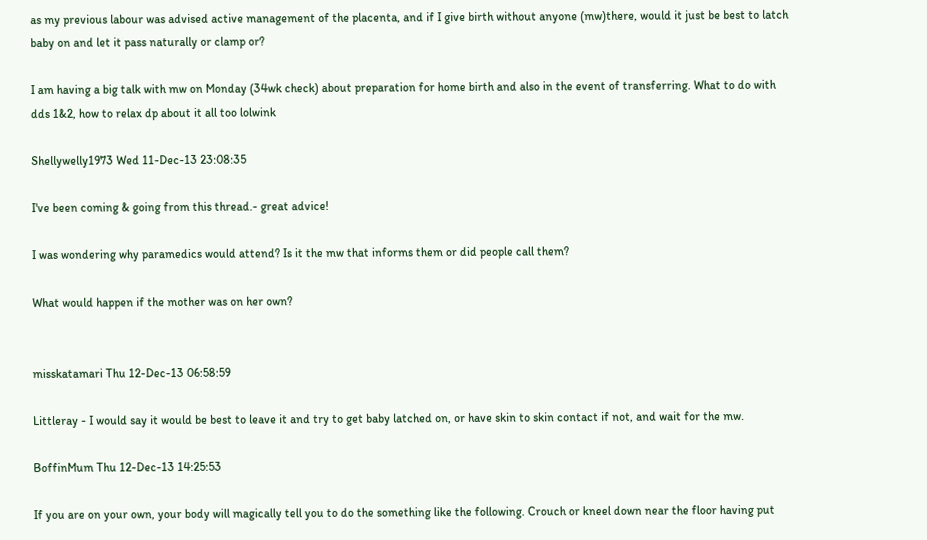as my previous labour was advised active management of the placenta, and if I give birth without anyone (mw)there, would it just be best to latch baby on and let it pass naturally or clamp or?

I am having a big talk with mw on Monday (34wk check) about preparation for home birth and also in the event of transferring. What to do with dds 1&2, how to relax dp about it all too lolwink

Shellywelly1973 Wed 11-Dec-13 23:08:35

I've been coming & going from this thread.- great advice!

I was wondering why paramedics would attend? Is it the mw that informs them or did people call them?

What would happen if the mother was on her own?


misskatamari Thu 12-Dec-13 06:58:59

Littleray - I would say it would be best to leave it and try to get baby latched on, or have skin to skin contact if not, and wait for the mw.

BoffinMum Thu 12-Dec-13 14:25:53

If you are on your own, your body will magically tell you to do the something like the following. Crouch or kneel down near the floor having put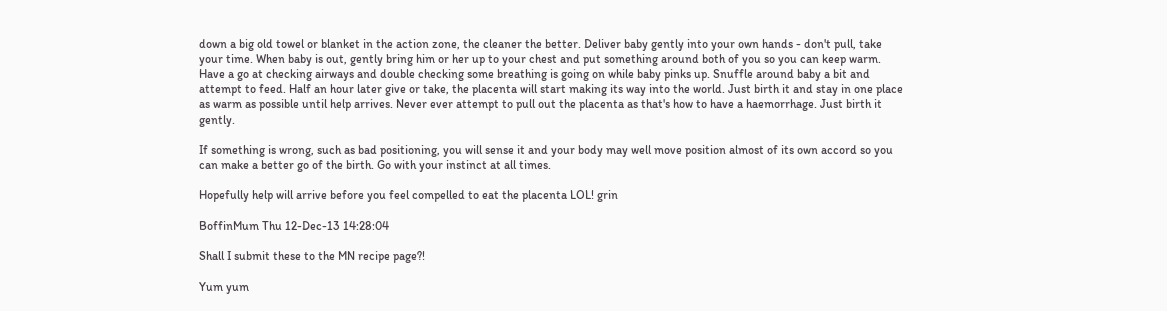down a big old towel or blanket in the action zone, the cleaner the better. Deliver baby gently into your own hands - don't pull, take your time. When baby is out, gently bring him or her up to your chest and put something around both of you so you can keep warm. Have a go at checking airways and double checking some breathing is going on while baby pinks up. Snuffle around baby a bit and attempt to feed. Half an hour later give or take, the placenta will start making its way into the world. Just birth it and stay in one place as warm as possible until help arrives. Never ever attempt to pull out the placenta as that's how to have a haemorrhage. Just birth it gently.

If something is wrong, such as bad positioning, you will sense it and your body may well move position almost of its own accord so you can make a better go of the birth. Go with your instinct at all times.

Hopefully help will arrive before you feel compelled to eat the placenta LOL! grin

BoffinMum Thu 12-Dec-13 14:28:04

Shall I submit these to the MN recipe page?!

Yum yum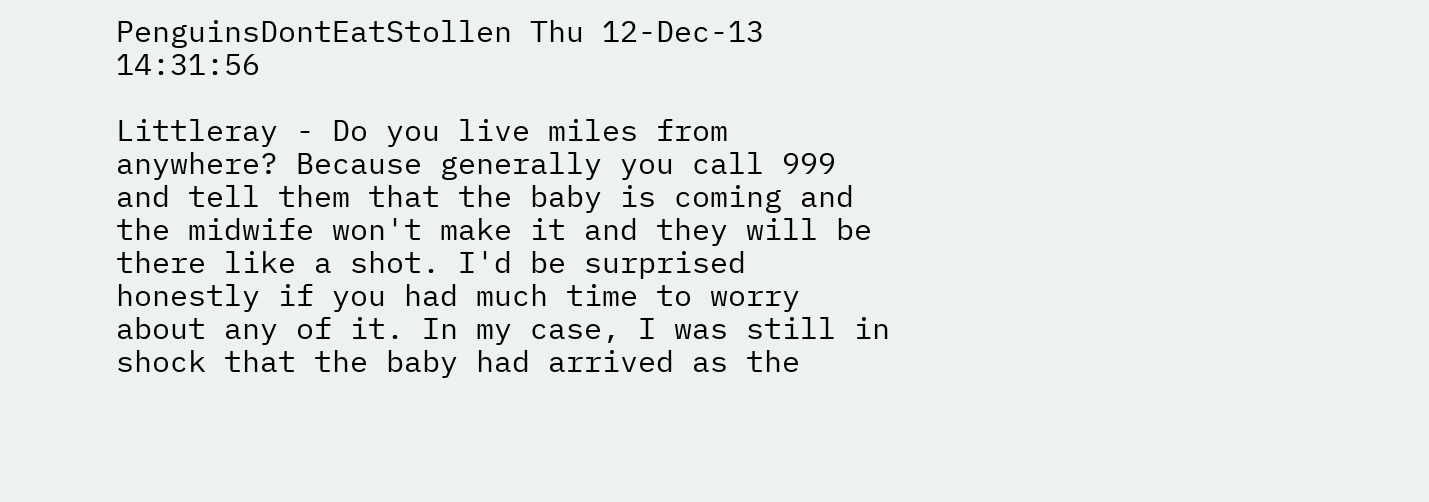PenguinsDontEatStollen Thu 12-Dec-13 14:31:56

Littleray - Do you live miles from anywhere? Because generally you call 999 and tell them that the baby is coming and the midwife won't make it and they will be there like a shot. I'd be surprised honestly if you had much time to worry about any of it. In my case, I was still in shock that the baby had arrived as the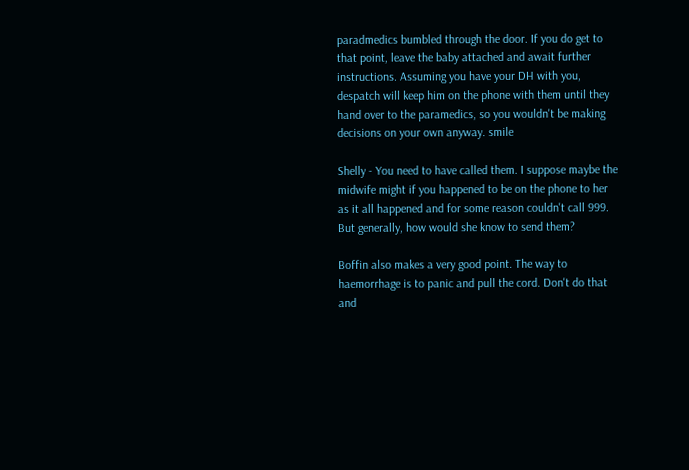paradmedics bumbled through the door. If you do get to that point, leave the baby attached and await further instructions. Assuming you have your DH with you, despatch will keep him on the phone with them until they hand over to the paramedics, so you wouldn't be making decisions on your own anyway. smile

Shelly - You need to have called them. I suppose maybe the midwife might if you happened to be on the phone to her as it all happened and for some reason couldn't call 999. But generally, how would she know to send them?

Boffin also makes a very good point. The way to haemorrhage is to panic and pull the cord. Don't do that and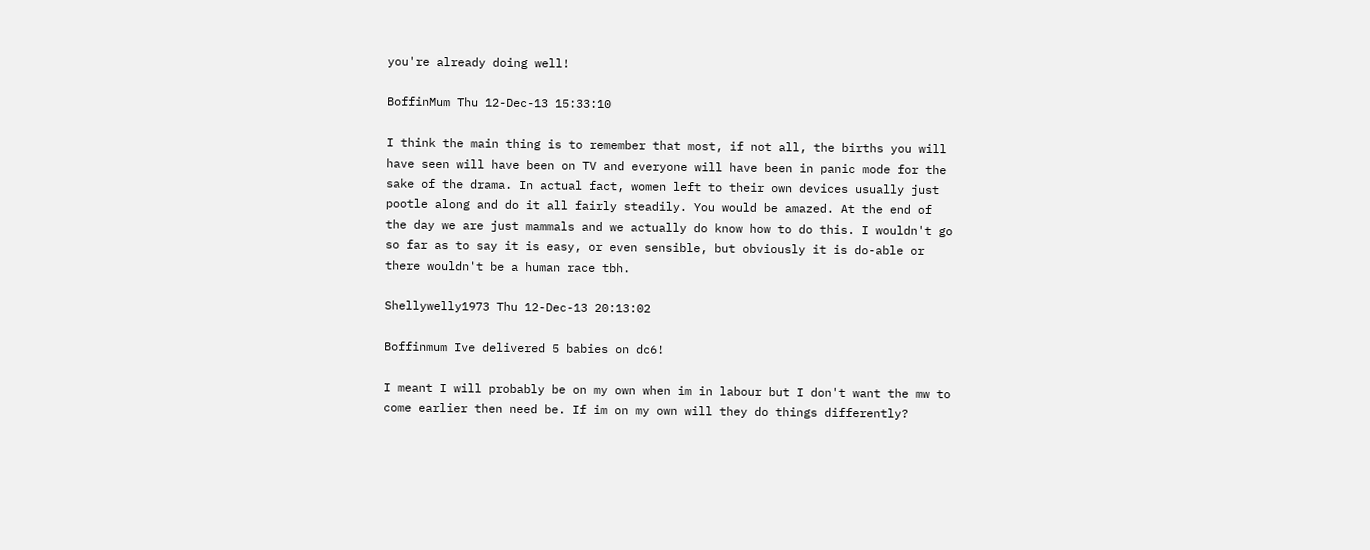you're already doing well!

BoffinMum Thu 12-Dec-13 15:33:10

I think the main thing is to remember that most, if not all, the births you will have seen will have been on TV and everyone will have been in panic mode for the sake of the drama. In actual fact, women left to their own devices usually just pootle along and do it all fairly steadily. You would be amazed. At the end of the day we are just mammals and we actually do know how to do this. I wouldn't go so far as to say it is easy, or even sensible, but obviously it is do-able or there wouldn't be a human race tbh.

Shellywelly1973 Thu 12-Dec-13 20:13:02

Boffinmum Ive delivered 5 babies on dc6!

I meant I will probably be on my own when im in labour but I don't want the mw to come earlier then need be. If im on my own will they do things differently?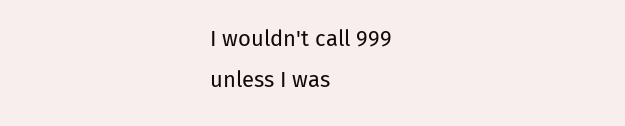I wouldn't call 999 unless I was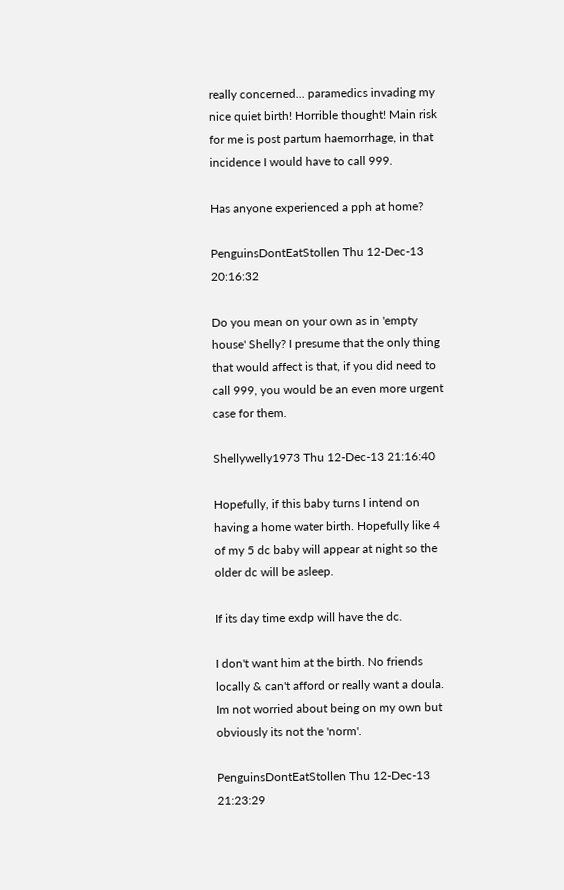really concerned... paramedics invading my nice quiet birth! Horrible thought! Main risk for me is post partum haemorrhage, in that incidence I would have to call 999.

Has anyone experienced a pph at home?

PenguinsDontEatStollen Thu 12-Dec-13 20:16:32

Do you mean on your own as in 'empty house' Shelly? I presume that the only thing that would affect is that, if you did need to call 999, you would be an even more urgent case for them.

Shellywelly1973 Thu 12-Dec-13 21:16:40

Hopefully, if this baby turns I intend on having a home water birth. Hopefully like 4 of my 5 dc baby will appear at night so the older dc will be asleep.

If its day time exdp will have the dc.

I don't want him at the birth. No friends locally & can't afford or really want a doula. Im not worried about being on my own but obviously its not the 'norm'.

PenguinsDontEatStollen Thu 12-Dec-13 21:23:29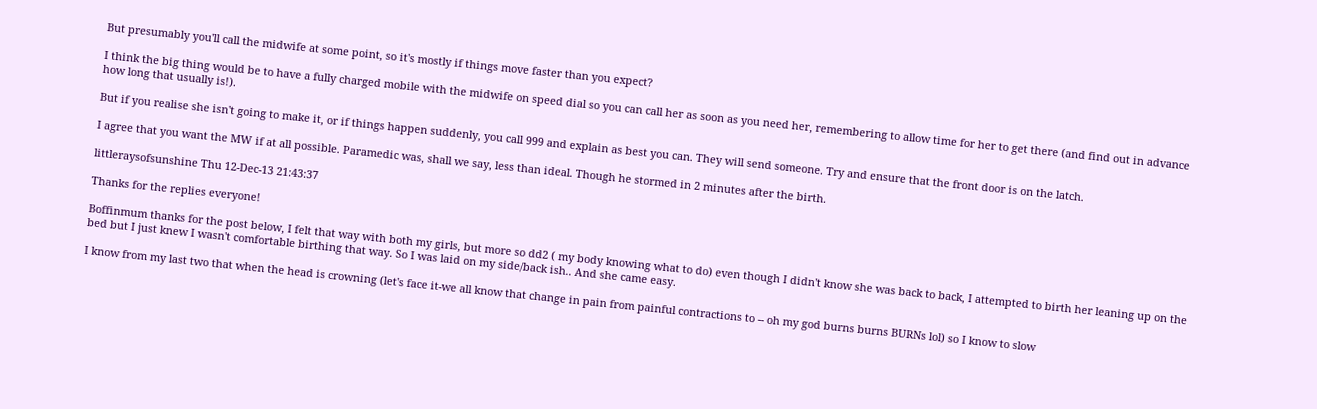But presumably you'll call the midwife at some point, so it's mostly if things move faster than you expect?

I think the big thing would be to have a fully charged mobile with the midwife on speed dial so you can call her as soon as you need her, remembering to allow time for her to get there (and find out in advance how long that usually is!).

But if you realise she isn't going to make it, or if things happen suddenly, you call 999 and explain as best you can. They will send someone. Try and ensure that the front door is on the latch.

I agree that you want the MW if at all possible. Paramedic was, shall we say, less than ideal. Though he stormed in 2 minutes after the birth.

littleraysofsunshine Thu 12-Dec-13 21:43:37

Thanks for the replies everyone!

Boffinmum thanks for the post below, I felt that way with both my girls, but more so dd2 ( my body knowing what to do) even though I didn't know she was back to back, I attempted to birth her leaning up on the bed but I just knew I wasn't comfortable birthing that way. So I was laid on my side/back ish.. And she came easy.

I know from my last two that when the head is crowning (let's face it-we all know that change in pain from painful contractions to -- oh my god burns burns BURNs lol) so I know to slow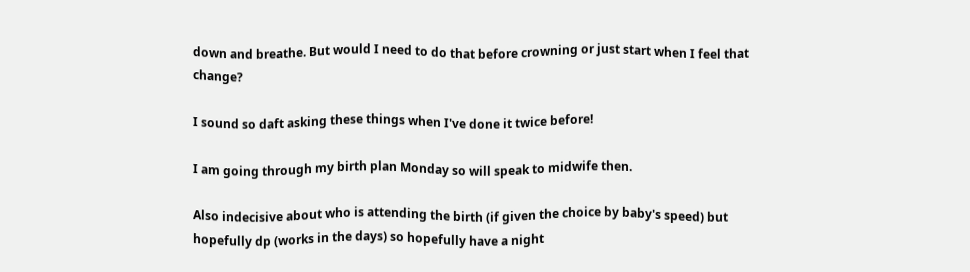down and breathe. But would I need to do that before crowning or just start when I feel that change?

I sound so daft asking these things when I've done it twice before!

I am going through my birth plan Monday so will speak to midwife then.

Also indecisive about who is attending the birth (if given the choice by baby's speed) but hopefully dp (works in the days) so hopefully have a night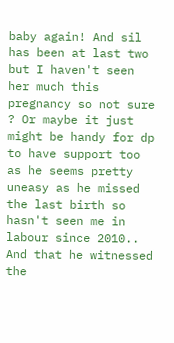baby again! And sil has been at last two but I haven't seen her much this pregnancy so not sure ? Or maybe it just might be handy for dp to have support too as he seems pretty uneasy as he missed the last birth so hasn't seen me in labour since 2010.. And that he witnessed the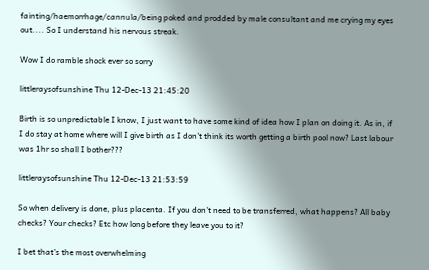fainting/haemorrhage/cannula/being poked and prodded by male consultant and me crying my eyes out.... So I understand his nervous streak.

Wow I do ramble shock ever so sorry

littleraysofsunshine Thu 12-Dec-13 21:45:20

Birth is so unpredictable I know, I just want to have some kind of idea how I plan on doing it. As in, if I do stay at home where will I give birth as I don't think its worth getting a birth pool now? Last labour was 1hr so shall I bother???

littleraysofsunshine Thu 12-Dec-13 21:53:59

So when delivery is done, plus placenta. If you don't need to be transferred, what happens? All baby checks? Your checks? Etc how long before they leave you to it?

I bet that's the most overwhelming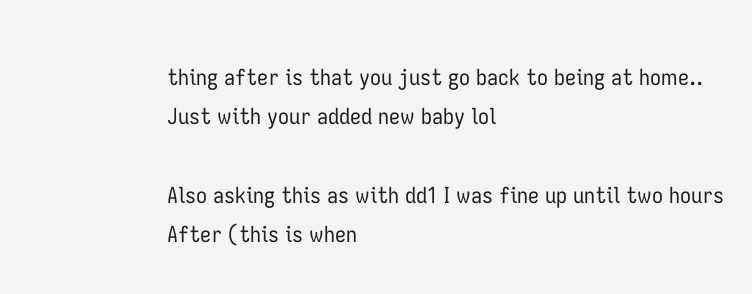thing after is that you just go back to being at home.. Just with your added new baby lol

Also asking this as with dd1 I was fine up until two hours After (this is when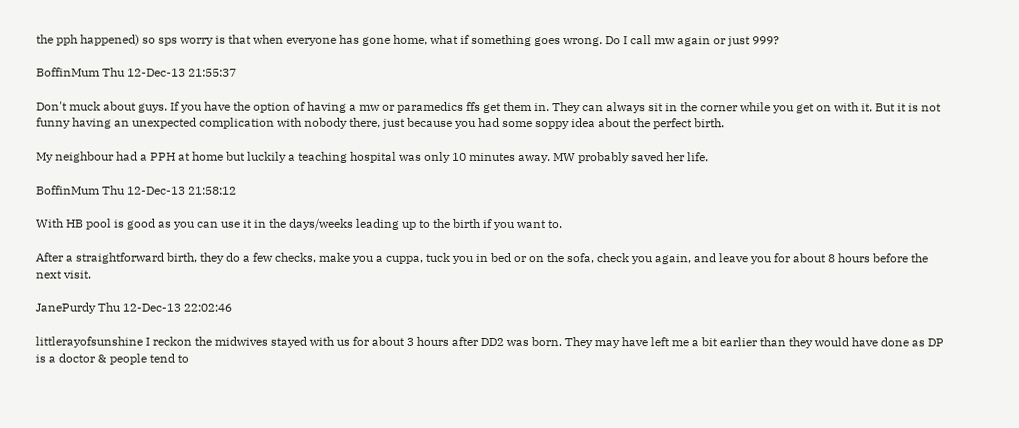the pph happened) so sps worry is that when everyone has gone home, what if something goes wrong. Do I call mw again or just 999?

BoffinMum Thu 12-Dec-13 21:55:37

Don't muck about guys. If you have the option of having a mw or paramedics ffs get them in. They can always sit in the corner while you get on with it. But it is not funny having an unexpected complication with nobody there, just because you had some soppy idea about the perfect birth.

My neighbour had a PPH at home but luckily a teaching hospital was only 10 minutes away. MW probably saved her life.

BoffinMum Thu 12-Dec-13 21:58:12

With HB pool is good as you can use it in the days/weeks leading up to the birth if you want to.

After a straightforward birth, they do a few checks, make you a cuppa, tuck you in bed or on the sofa, check you again, and leave you for about 8 hours before the next visit.

JanePurdy Thu 12-Dec-13 22:02:46

littlerayofsunshine I reckon the midwives stayed with us for about 3 hours after DD2 was born. They may have left me a bit earlier than they would have done as DP is a doctor & people tend to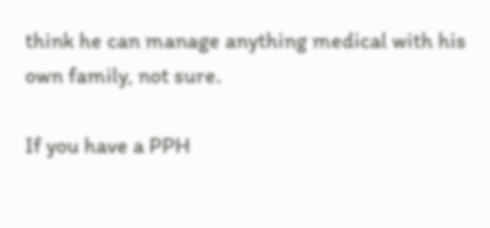think he can manage anything medical with his own family, not sure.

If you have a PPH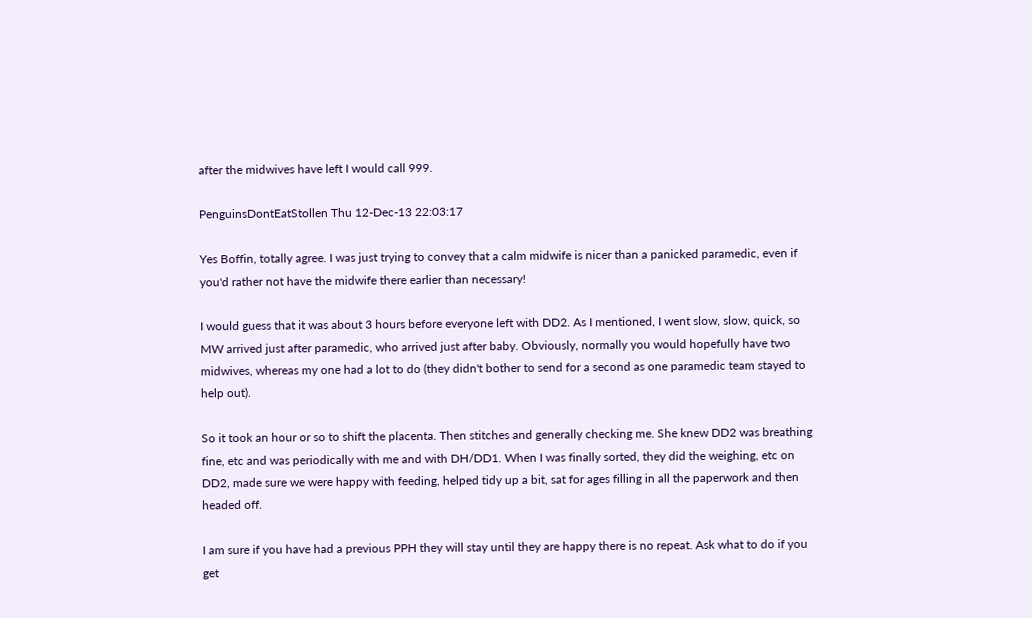after the midwives have left I would call 999.

PenguinsDontEatStollen Thu 12-Dec-13 22:03:17

Yes Boffin, totally agree. I was just trying to convey that a calm midwife is nicer than a panicked paramedic, even if you'd rather not have the midwife there earlier than necessary!

I would guess that it was about 3 hours before everyone left with DD2. As I mentioned, I went slow, slow, quick, so MW arrived just after paramedic, who arrived just after baby. Obviously, normally you would hopefully have two midwives, whereas my one had a lot to do (they didn't bother to send for a second as one paramedic team stayed to help out).

So it took an hour or so to shift the placenta. Then stitches and generally checking me. She knew DD2 was breathing fine, etc and was periodically with me and with DH/DD1. When I was finally sorted, they did the weighing, etc on DD2, made sure we were happy with feeding, helped tidy up a bit, sat for ages filling in all the paperwork and then headed off.

I am sure if you have had a previous PPH they will stay until they are happy there is no repeat. Ask what to do if you get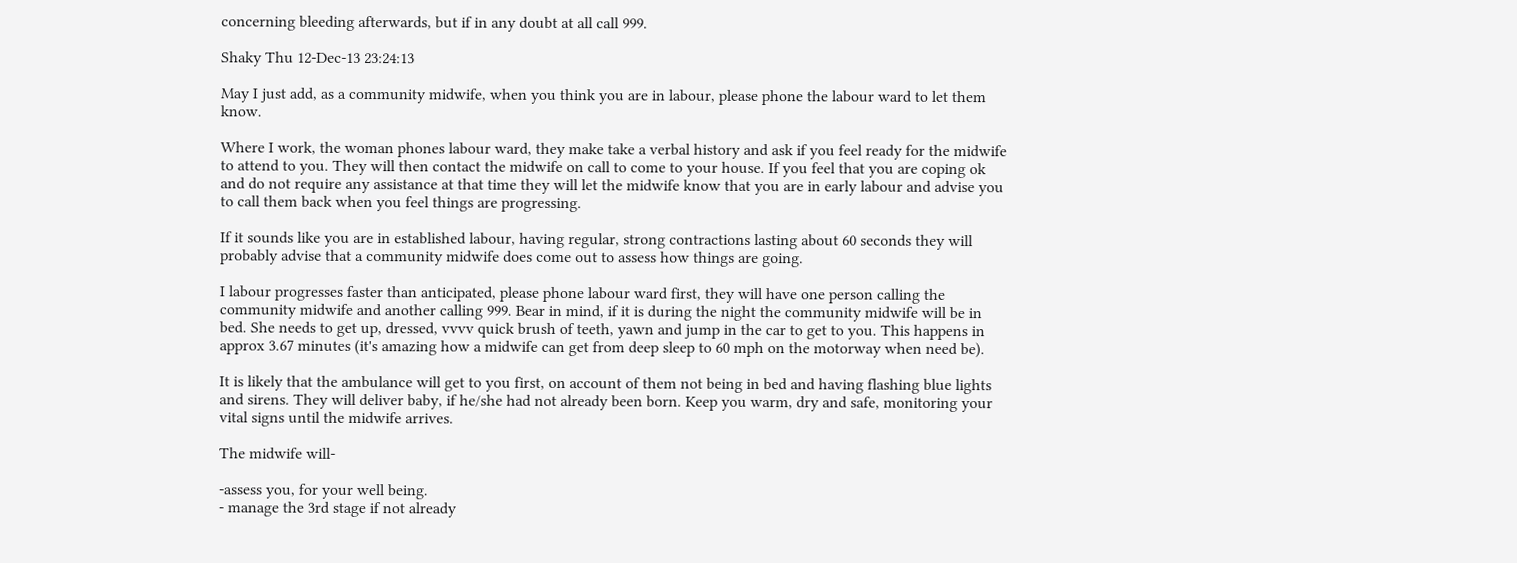concerning bleeding afterwards, but if in any doubt at all call 999.

Shaky Thu 12-Dec-13 23:24:13

May I just add, as a community midwife, when you think you are in labour, please phone the labour ward to let them know.

Where I work, the woman phones labour ward, they make take a verbal history and ask if you feel ready for the midwife to attend to you. They will then contact the midwife on call to come to your house. If you feel that you are coping ok and do not require any assistance at that time they will let the midwife know that you are in early labour and advise you to call them back when you feel things are progressing.

If it sounds like you are in established labour, having regular, strong contractions lasting about 60 seconds they will probably advise that a community midwife does come out to assess how things are going.

I labour progresses faster than anticipated, please phone labour ward first, they will have one person calling the community midwife and another calling 999. Bear in mind, if it is during the night the community midwife will be in bed. She needs to get up, dressed, vvvv quick brush of teeth, yawn and jump in the car to get to you. This happens in approx 3.67 minutes (it's amazing how a midwife can get from deep sleep to 60 mph on the motorway when need be).

It is likely that the ambulance will get to you first, on account of them not being in bed and having flashing blue lights and sirens. They will deliver baby, if he/she had not already been born. Keep you warm, dry and safe, monitoring your vital signs until the midwife arrives.

The midwife will-

-assess you, for your well being.
- manage the 3rd stage if not already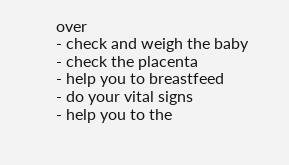over
- check and weigh the baby
- check the placenta
- help you to breastfeed
- do your vital signs
- help you to the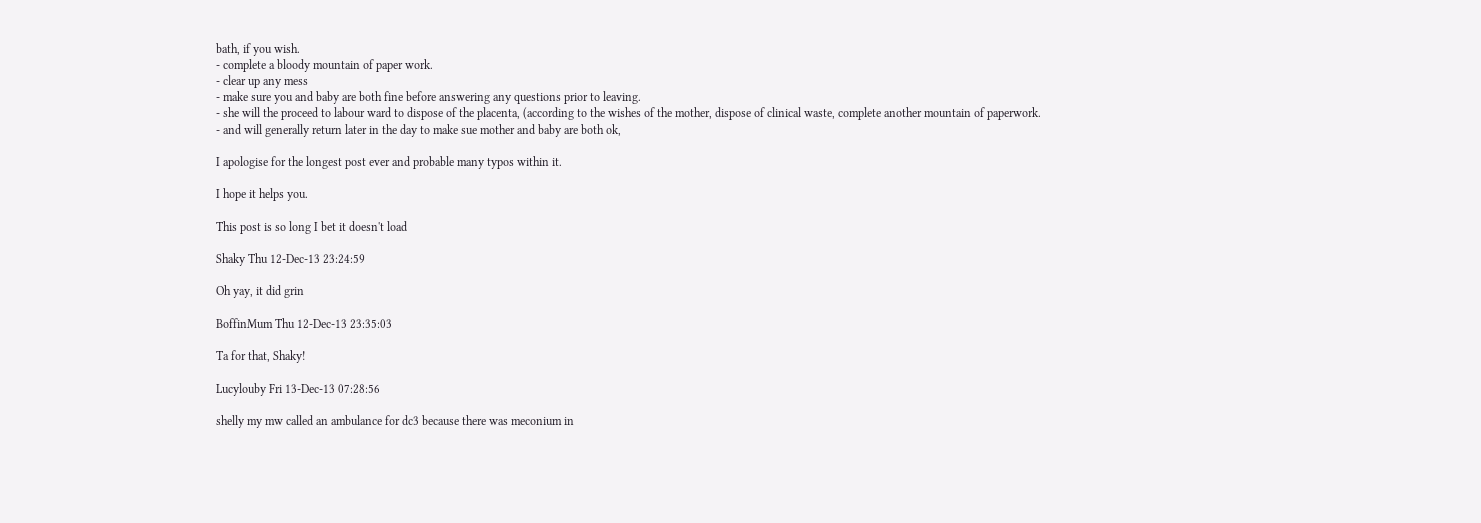bath, if you wish.
- complete a bloody mountain of paper work.
- clear up any mess
- make sure you and baby are both fine before answering any questions prior to leaving.
- she will the proceed to labour ward to dispose of the placenta, (according to the wishes of the mother, dispose of clinical waste, complete another mountain of paperwork.
- and will generally return later in the day to make sue mother and baby are both ok,

I apologise for the longest post ever and probable many typos within it.

I hope it helps you.

This post is so long I bet it doesn't load

Shaky Thu 12-Dec-13 23:24:59

Oh yay, it did grin

BoffinMum Thu 12-Dec-13 23:35:03

Ta for that, Shaky!

Lucylouby Fri 13-Dec-13 07:28:56

shelly my mw called an ambulance for dc3 because there was meconium in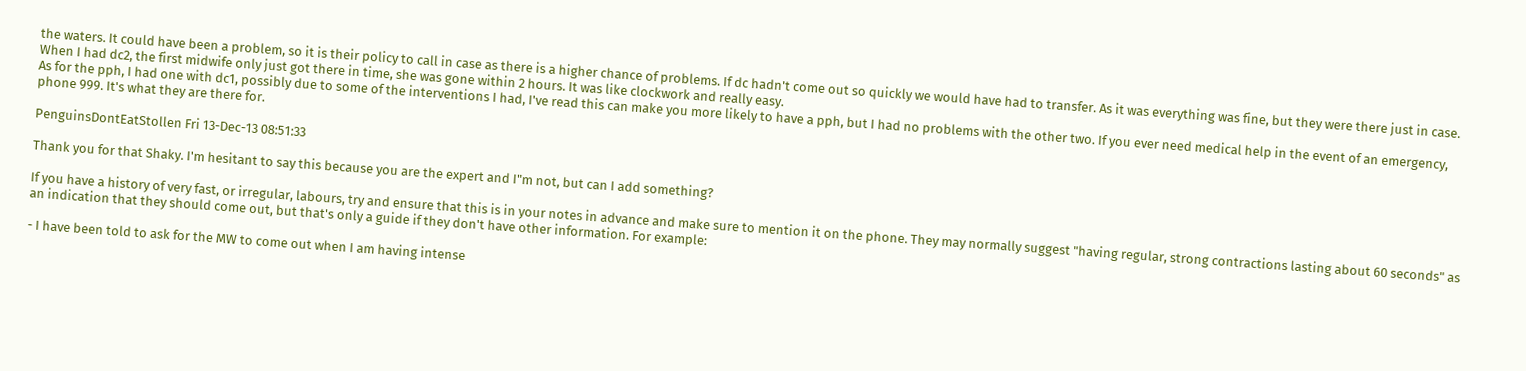the waters. It could have been a problem, so it is their policy to call in case as there is a higher chance of problems. If dc hadn't come out so quickly we would have had to transfer. As it was everything was fine, but they were there just in case. When I had dc2, the first midwife only just got there in time, she was gone within 2 hours. It was like clockwork and really easy.
As for the pph, I had one with dc1, possibly due to some of the interventions I had, I've read this can make you more likely to have a pph, but I had no problems with the other two. If you ever need medical help in the event of an emergency, phone 999. It's what they are there for.

PenguinsDontEatStollen Fri 13-Dec-13 08:51:33

Thank you for that Shaky. I'm hesitant to say this because you are the expert and I"m not, but can I add something?

If you have a history of very fast, or irregular, labours, try and ensure that this is in your notes in advance and make sure to mention it on the phone. They may normally suggest "having regular, strong contractions lasting about 60 seconds" as an indication that they should come out, but that's only a guide if they don't have other information. For example:

- I have been told to ask for the MW to come out when I am having intense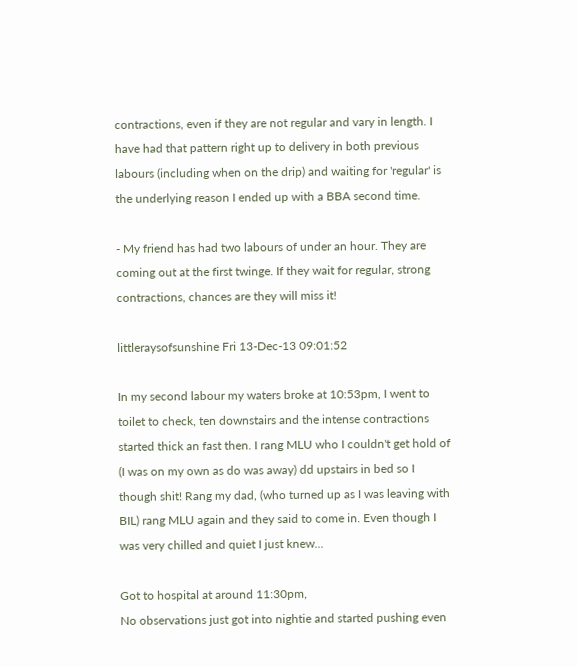contractions, even if they are not regular and vary in length. I have had that pattern right up to delivery in both previous labours (including when on the drip) and waiting for 'regular' is the underlying reason I ended up with a BBA second time.

- My friend has had two labours of under an hour. They are coming out at the first twinge. If they wait for regular, strong contractions, chances are they will miss it!

littleraysofsunshine Fri 13-Dec-13 09:01:52

In my second labour my waters broke at 10:53pm, I went to toilet to check, ten downstairs and the intense contractions started thick an fast then. I rang MLU who I couldn't get hold of (I was on my own as do was away) dd upstairs in bed so I though shit! Rang my dad, (who turned up as I was leaving with BIL) rang MLU again and they said to come in. Even though I was very chilled and quiet I just knew...

Got to hospital at around 11:30pm,
No observations just got into nightie and started pushing even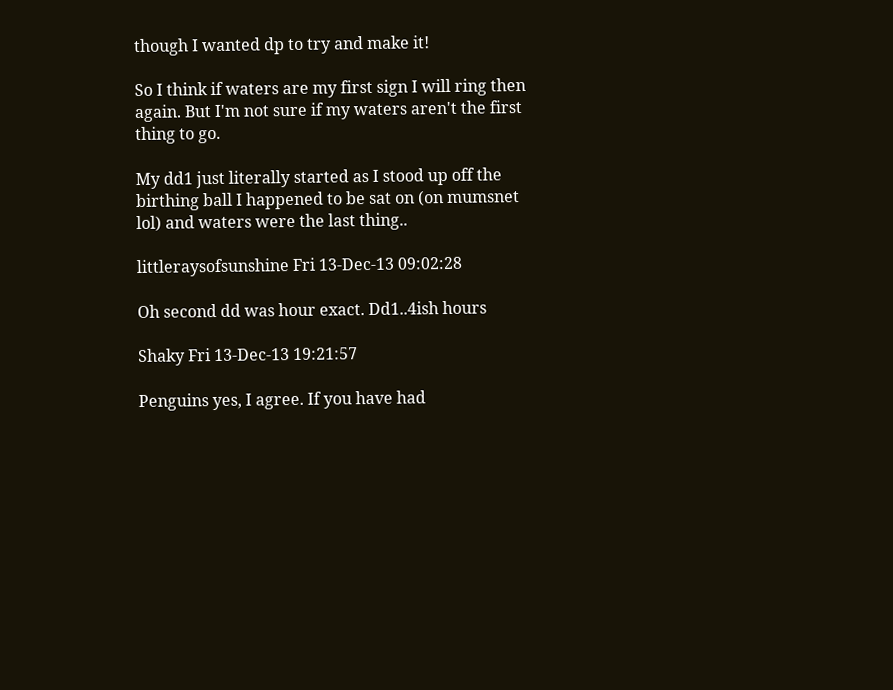though I wanted dp to try and make it!

So I think if waters are my first sign I will ring then again. But I'm not sure if my waters aren't the first thing to go.

My dd1 just literally started as I stood up off the birthing ball I happened to be sat on (on mumsnet lol) and waters were the last thing..

littleraysofsunshine Fri 13-Dec-13 09:02:28

Oh second dd was hour exact. Dd1..4ish hours

Shaky Fri 13-Dec-13 19:21:57

Penguins yes, I agree. If you have had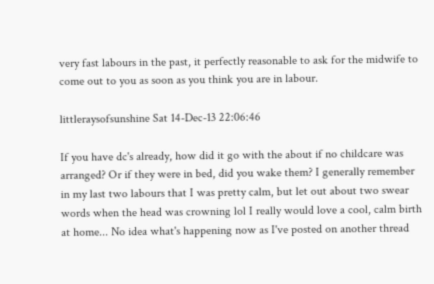very fast labours in the past, it perfectly reasonable to ask for the midwife to come out to you as soon as you think you are in labour.

littleraysofsunshine Sat 14-Dec-13 22:06:46

If you have dc's already, how did it go with the about if no childcare was arranged? Or if they were in bed, did you wake them? I generally remember in my last two labours that I was pretty calm, but let out about two swear words when the head was crowning lol I really would love a cool, calm birth at home... No idea what's happening now as I've posted on another thread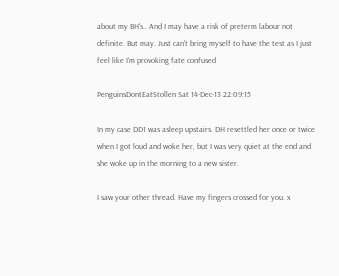about my BH's.. And I may have a risk of preterm labour not definite. But may. Just can't bring myself to have the test as I just feel like I'm provoking fate confused

PenguinsDontEatStollen Sat 14-Dec-13 22:09:15

In my case DD1 was asleep upstairs. DH resettled her once or twice when I got loud and woke her, but I was very quiet at the end and she woke up in the morning to a new sister.

I saw your other thread. Have my fingers crossed for you. x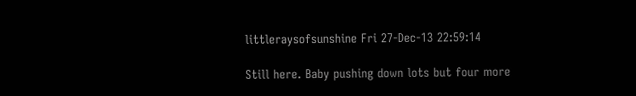littleraysofsunshine Fri 27-Dec-13 22:59:14

Still here. Baby pushing down lots but four more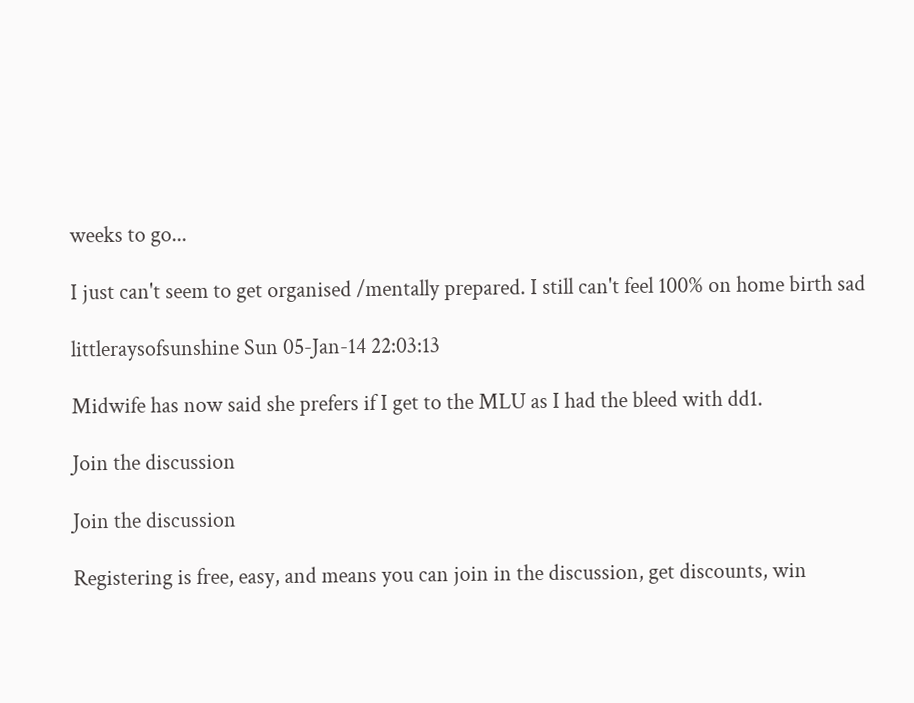weeks to go...

I just can't seem to get organised /mentally prepared. I still can't feel 100% on home birth sad

littleraysofsunshine Sun 05-Jan-14 22:03:13

Midwife has now said she prefers if I get to the MLU as I had the bleed with dd1.

Join the discussion

Join the discussion

Registering is free, easy, and means you can join in the discussion, get discounts, win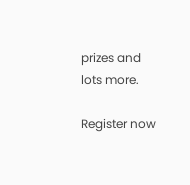prizes and lots more.

Register now